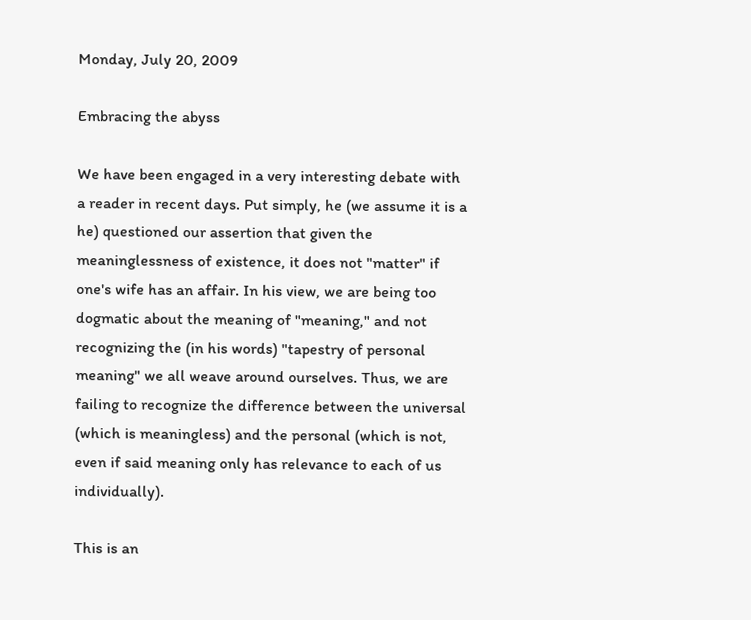Monday, July 20, 2009

Embracing the abyss

We have been engaged in a very interesting debate with a reader in recent days. Put simply, he (we assume it is a he) questioned our assertion that given the meaninglessness of existence, it does not "matter" if one's wife has an affair. In his view, we are being too dogmatic about the meaning of "meaning," and not recognizing the (in his words) "tapestry of personal meaning" we all weave around ourselves. Thus, we are failing to recognize the difference between the universal (which is meaningless) and the personal (which is not, even if said meaning only has relevance to each of us individually).

This is an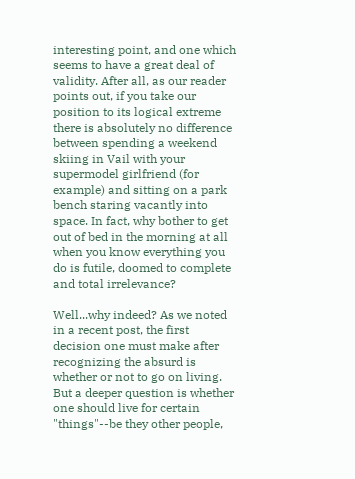interesting point, and one which seems to have a great deal of validity. After all, as our reader points out, if you take our position to its logical extreme there is absolutely no difference between spending a weekend skiing in Vail with your supermodel girlfriend (for example) and sitting on a park bench staring vacantly into space. In fact, why bother to get out of bed in the morning at all when you know everything you do is futile, doomed to complete and total irrelevance?

Well...why indeed? As we noted in a recent post, the first decision one must make after recognizing the absurd is whether or not to go on living. But a deeper question is whether one should live for certain "things"--be they other people,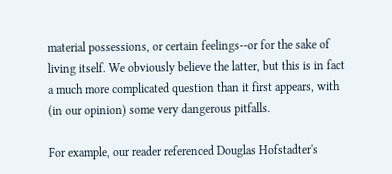material possessions, or certain feelings--or for the sake of living itself. We obviously believe the latter, but this is in fact a much more complicated question than it first appears, with (in our opinion) some very dangerous pitfalls.

For example, our reader referenced Douglas Hofstadter's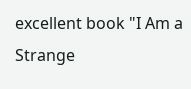excellent book "I Am a Strange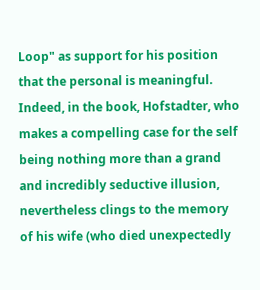Loop" as support for his position that the personal is meaningful. Indeed, in the book, Hofstadter, who makes a compelling case for the self being nothing more than a grand and incredibly seductive illusion, nevertheless clings to the memory of his wife (who died unexpectedly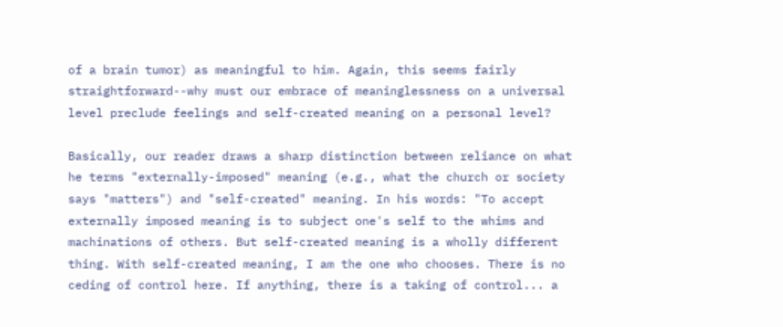of a brain tumor) as meaningful to him. Again, this seems fairly straightforward--why must our embrace of meaninglessness on a universal level preclude feelings and self-created meaning on a personal level?

Basically, our reader draws a sharp distinction between reliance on what he terms "externally-imposed" meaning (e.g., what the church or society says "matters") and "self-created" meaning. In his words: "To accept externally imposed meaning is to subject one's self to the whims and machinations of others. But self-created meaning is a wholly different thing. With self-created meaning, I am the one who chooses. There is no ceding of control here. If anything, there is a taking of control... a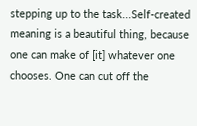stepping up to the task...Self-created meaning is a beautiful thing, because one can make of [it] whatever one chooses. One can cut off the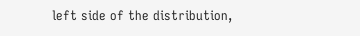left side of the distribution,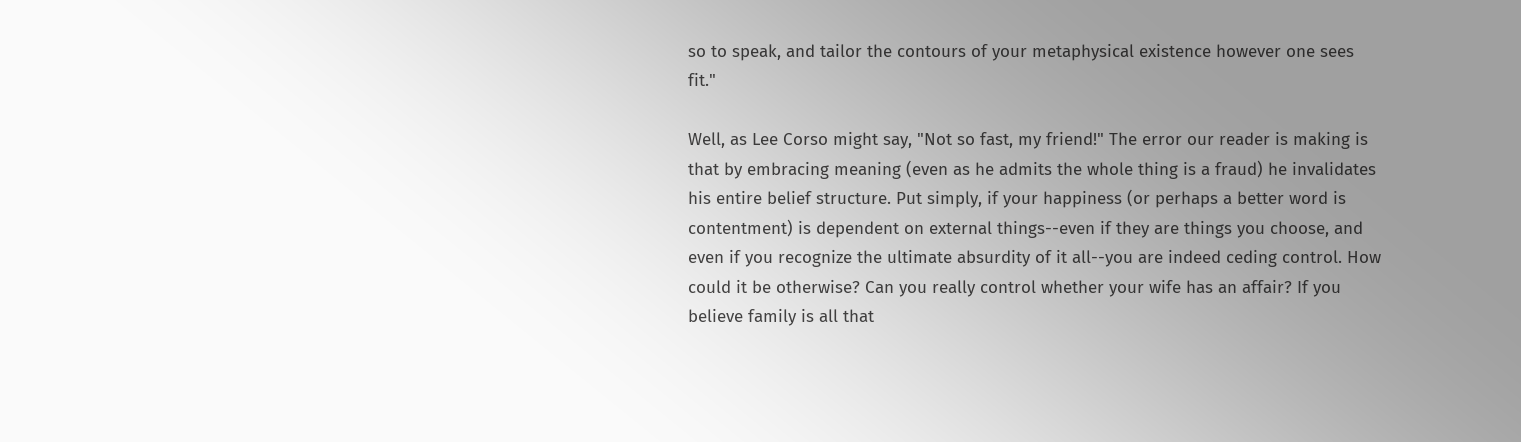so to speak, and tailor the contours of your metaphysical existence however one sees fit."

Well, as Lee Corso might say, "Not so fast, my friend!" The error our reader is making is that by embracing meaning (even as he admits the whole thing is a fraud) he invalidates his entire belief structure. Put simply, if your happiness (or perhaps a better word is contentment) is dependent on external things--even if they are things you choose, and even if you recognize the ultimate absurdity of it all--you are indeed ceding control. How could it be otherwise? Can you really control whether your wife has an affair? If you believe family is all that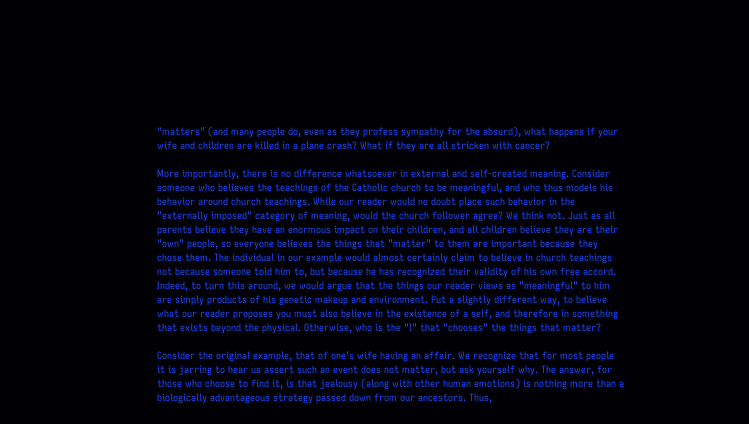"matters" (and many people do, even as they profess sympathy for the absurd), what happens if your wife and children are killed in a plane crash? What if they are all stricken with cancer?

More importantly, there is no difference whatsoever in external and self-created meaning. Consider someone who believes the teachings of the Catholic church to be meaningful, and who thus models his behavior around church teachings. While our reader would no doubt place such behavior in the "externally imposed" category of meaning, would the church follower agree? We think not. Just as all parents believe they have an enormous impact on their children, and all children believe they are their "own" people, so everyone believes the things that "matter" to them are important because they chose them. The individual in our example would almost certainly claim to believe in church teachings not because someone told him to, but because he has recognized their validity of his own free accord. Indeed, to turn this around, we would argue that the things our reader views as "meaningful" to him are simply products of his genetic makeup and environment. Put a slightly different way, to believe what our reader proposes you must also believe in the existence of a self, and therefore in something that exists beyond the physical. Otherwise, who is the "I" that "chooses" the things that matter?

Consider the original example, that of one's wife having an affair. We recognize that for most people it is jarring to hear us assert such an event does not matter, but ask yourself why. The answer, for those who choose to find it, is that jealousy (along with other human emotions) is nothing more than a biologically advantageous strategy passed down from our ancestors. Thus,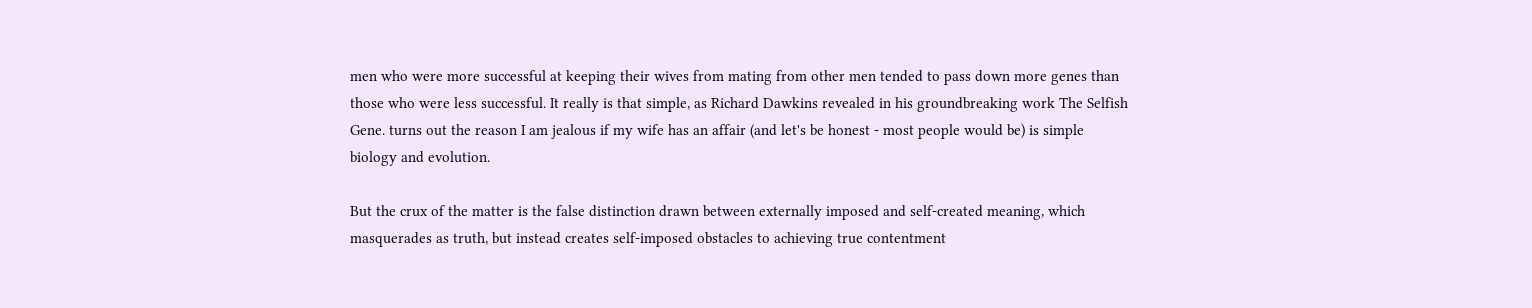men who were more successful at keeping their wives from mating from other men tended to pass down more genes than those who were less successful. It really is that simple, as Richard Dawkins revealed in his groundbreaking work The Selfish Gene. turns out the reason I am jealous if my wife has an affair (and let's be honest - most people would be) is simple biology and evolution.

But the crux of the matter is the false distinction drawn between externally imposed and self-created meaning, which masquerades as truth, but instead creates self-imposed obstacles to achieving true contentment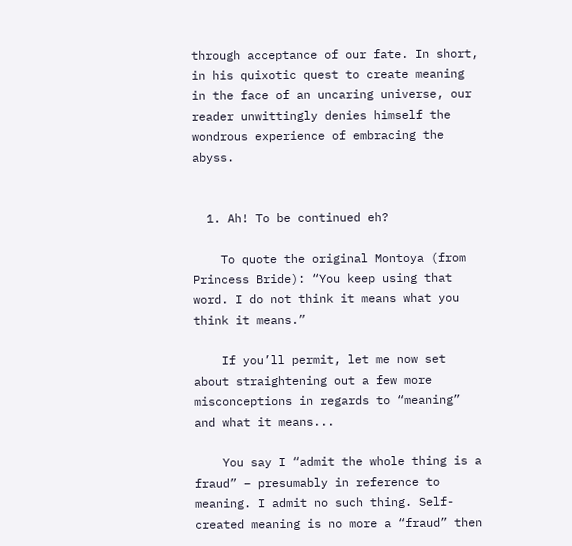through acceptance of our fate. In short, in his quixotic quest to create meaning in the face of an uncaring universe, our reader unwittingly denies himself the wondrous experience of embracing the abyss.


  1. Ah! To be continued eh?

    To quote the original Montoya (from Princess Bride): “You keep using that word. I do not think it means what you think it means.”

    If you’ll permit, let me now set about straightening out a few more misconceptions in regards to “meaning” and what it means...

    You say I “admit the whole thing is a fraud” – presumably in reference to meaning. I admit no such thing. Self-created meaning is no more a “fraud” then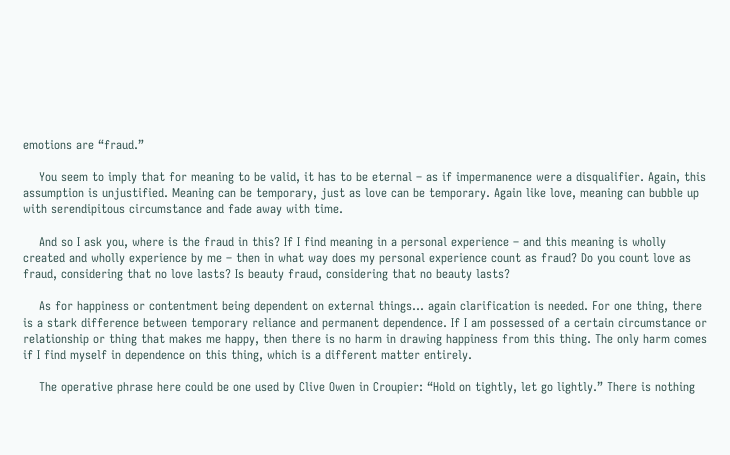emotions are “fraud.”

    You seem to imply that for meaning to be valid, it has to be eternal – as if impermanence were a disqualifier. Again, this assumption is unjustified. Meaning can be temporary, just as love can be temporary. Again like love, meaning can bubble up with serendipitous circumstance and fade away with time.

    And so I ask you, where is the fraud in this? If I find meaning in a personal experience – and this meaning is wholly created and wholly experience by me – then in what way does my personal experience count as fraud? Do you count love as fraud, considering that no love lasts? Is beauty fraud, considering that no beauty lasts?

    As for happiness or contentment being dependent on external things... again clarification is needed. For one thing, there is a stark difference between temporary reliance and permanent dependence. If I am possessed of a certain circumstance or relationship or thing that makes me happy, then there is no harm in drawing happiness from this thing. The only harm comes if I find myself in dependence on this thing, which is a different matter entirely.

    The operative phrase here could be one used by Clive Owen in Croupier: “Hold on tightly, let go lightly.” There is nothing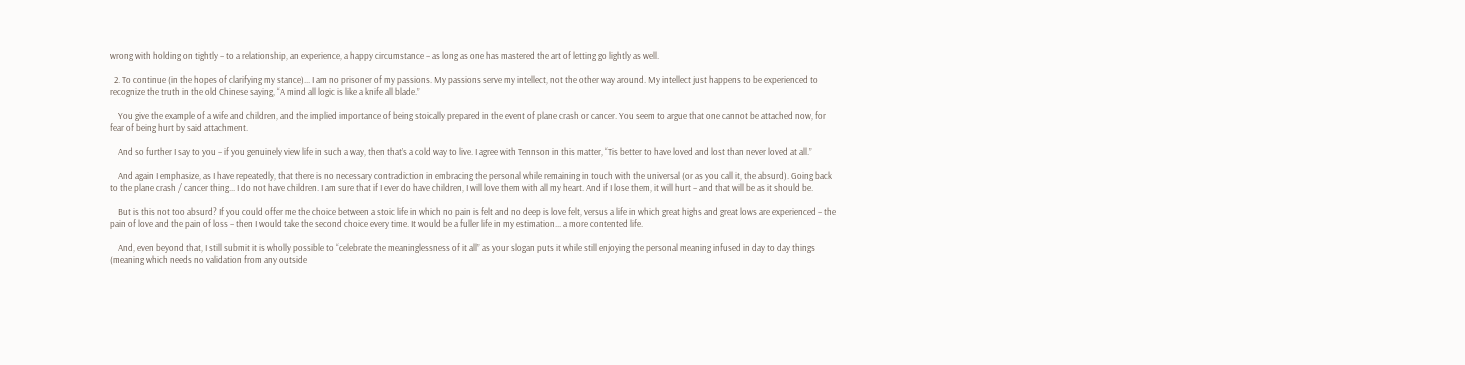wrong with holding on tightly – to a relationship, an experience, a happy circumstance – as long as one has mastered the art of letting go lightly as well.

  2. To continue (in the hopes of clarifying my stance)... I am no prisoner of my passions. My passions serve my intellect, not the other way around. My intellect just happens to be experienced to recognize the truth in the old Chinese saying, “A mind all logic is like a knife all blade.”

    You give the example of a wife and children, and the implied importance of being stoically prepared in the event of plane crash or cancer. You seem to argue that one cannot be attached now, for fear of being hurt by said attachment.

    And so further I say to you – if you genuinely view life in such a way, then that’s a cold way to live. I agree with Tennson in this matter, “Tis better to have loved and lost than never loved at all.”

    And again I emphasize, as I have repeatedly, that there is no necessary contradiction in embracing the personal while remaining in touch with the universal (or as you call it, the absurd). Going back to the plane crash / cancer thing... I do not have children. I am sure that if I ever do have children, I will love them with all my heart. And if I lose them, it will hurt – and that will be as it should be.

    But is this not too absurd? If you could offer me the choice between a stoic life in which no pain is felt and no deep is love felt, versus a life in which great highs and great lows are experienced – the pain of love and the pain of loss – then I would take the second choice every time. It would be a fuller life in my estimation... a more contented life.

    And, even beyond that, I still submit it is wholly possible to “celebrate the meaninglessness of it all” as your slogan puts it while still enjoying the personal meaning infused in day to day things (meaning which needs no validation from any outside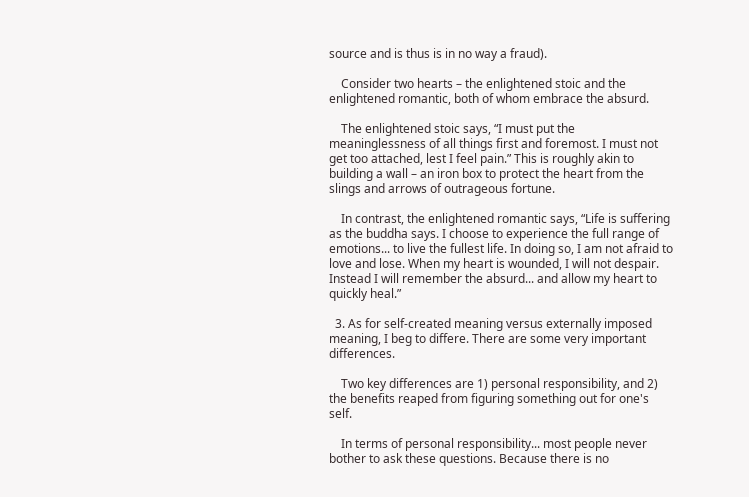source and is thus is in no way a fraud).

    Consider two hearts – the enlightened stoic and the enlightened romantic, both of whom embrace the absurd.

    The enlightened stoic says, “I must put the meaninglessness of all things first and foremost. I must not get too attached, lest I feel pain.” This is roughly akin to building a wall – an iron box to protect the heart from the slings and arrows of outrageous fortune.

    In contrast, the enlightened romantic says, “Life is suffering as the buddha says. I choose to experience the full range of emotions... to live the fullest life. In doing so, I am not afraid to love and lose. When my heart is wounded, I will not despair. Instead I will remember the absurd... and allow my heart to quickly heal.”

  3. As for self-created meaning versus externally imposed meaning, I beg to differe. There are some very important differences.

    Two key differences are 1) personal responsibility, and 2) the benefits reaped from figuring something out for one's self.

    In terms of personal responsibility... most people never bother to ask these questions. Because there is no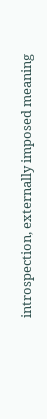introspection, externally imposed meaning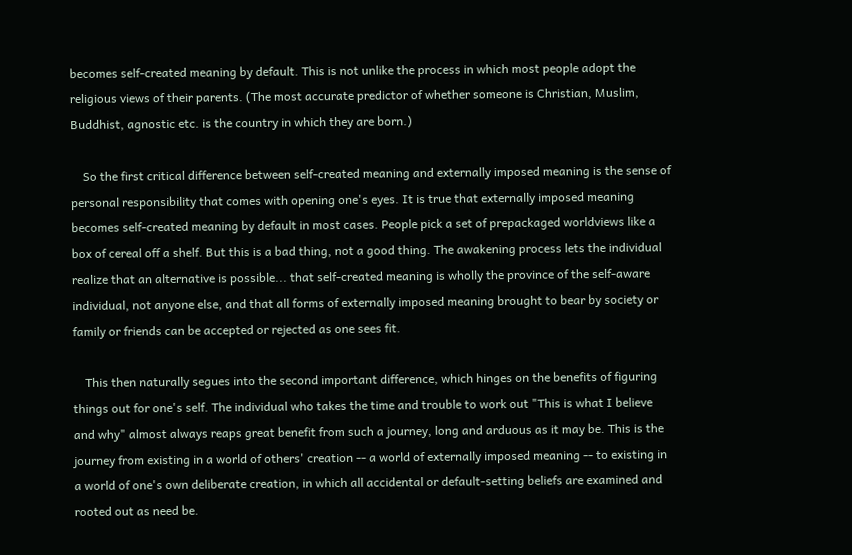becomes self-created meaning by default. This is not unlike the process in which most people adopt the religious views of their parents. (The most accurate predictor of whether someone is Christian, Muslim, Buddhist, agnostic etc. is the country in which they are born.)

    So the first critical difference between self-created meaning and externally imposed meaning is the sense of personal responsibility that comes with opening one's eyes. It is true that externally imposed meaning becomes self-created meaning by default in most cases. People pick a set of prepackaged worldviews like a box of cereal off a shelf. But this is a bad thing, not a good thing. The awakening process lets the individual realize that an alternative is possible... that self-created meaning is wholly the province of the self-aware individual, not anyone else, and that all forms of externally imposed meaning brought to bear by society or family or friends can be accepted or rejected as one sees fit.

    This then naturally segues into the second important difference, which hinges on the benefits of figuring things out for one's self. The individual who takes the time and trouble to work out "This is what I believe and why" almost always reaps great benefit from such a journey, long and arduous as it may be. This is the journey from existing in a world of others' creation -- a world of externally imposed meaning -- to existing in a world of one's own deliberate creation, in which all accidental or default-setting beliefs are examined and rooted out as need be.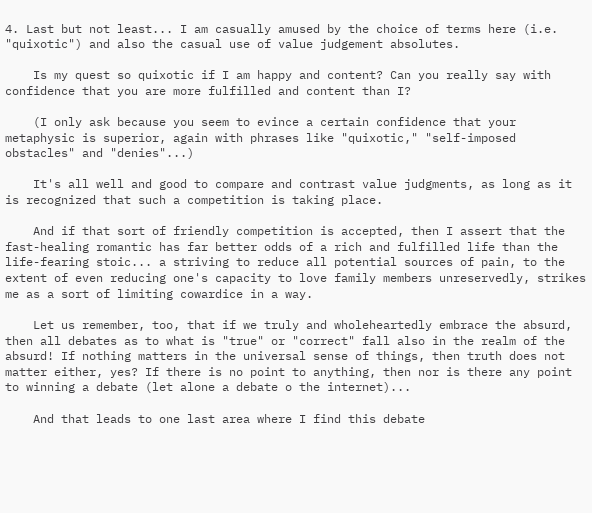4. Last but not least... I am casually amused by the choice of terms here (i.e. "quixotic") and also the casual use of value judgement absolutes.

    Is my quest so quixotic if I am happy and content? Can you really say with confidence that you are more fulfilled and content than I?

    (I only ask because you seem to evince a certain confidence that your metaphysic is superior, again with phrases like "quixotic," "self-imposed obstacles" and "denies"...)

    It's all well and good to compare and contrast value judgments, as long as it is recognized that such a competition is taking place.

    And if that sort of friendly competition is accepted, then I assert that the fast-healing romantic has far better odds of a rich and fulfilled life than the life-fearing stoic... a striving to reduce all potential sources of pain, to the extent of even reducing one's capacity to love family members unreservedly, strikes me as a sort of limiting cowardice in a way.

    Let us remember, too, that if we truly and wholeheartedly embrace the absurd, then all debates as to what is "true" or "correct" fall also in the realm of the absurd! If nothing matters in the universal sense of things, then truth does not matter either, yes? If there is no point to anything, then nor is there any point to winning a debate (let alone a debate o the internet)...

    And that leads to one last area where I find this debate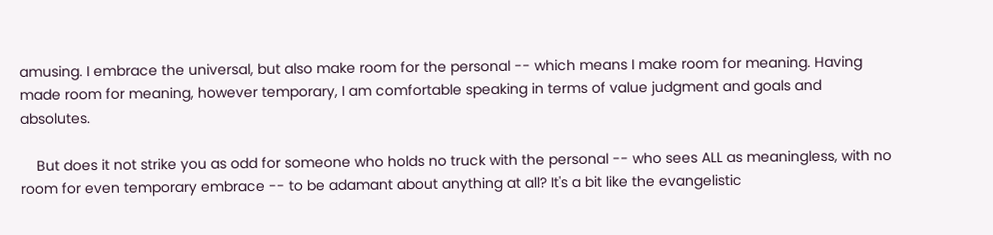amusing. I embrace the universal, but also make room for the personal -- which means I make room for meaning. Having made room for meaning, however temporary, I am comfortable speaking in terms of value judgment and goals and absolutes.

    But does it not strike you as odd for someone who holds no truck with the personal -- who sees ALL as meaningless, with no room for even temporary embrace -- to be adamant about anything at all? It's a bit like the evangelistic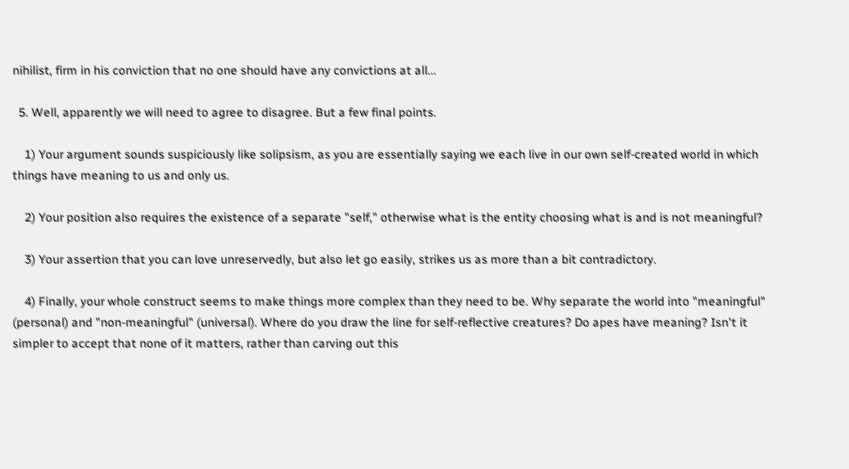nihilist, firm in his conviction that no one should have any convictions at all...

  5. Well, apparently we will need to agree to disagree. But a few final points.

    1) Your argument sounds suspiciously like solipsism, as you are essentially saying we each live in our own self-created world in which things have meaning to us and only us.

    2) Your position also requires the existence of a separate "self," otherwise what is the entity choosing what is and is not meaningful?

    3) Your assertion that you can love unreservedly, but also let go easily, strikes us as more than a bit contradictory.

    4) Finally, your whole construct seems to make things more complex than they need to be. Why separate the world into "meaningful" (personal) and "non-meaningful" (universal). Where do you draw the line for self-reflective creatures? Do apes have meaning? Isn't it simpler to accept that none of it matters, rather than carving out this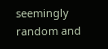seemingly random and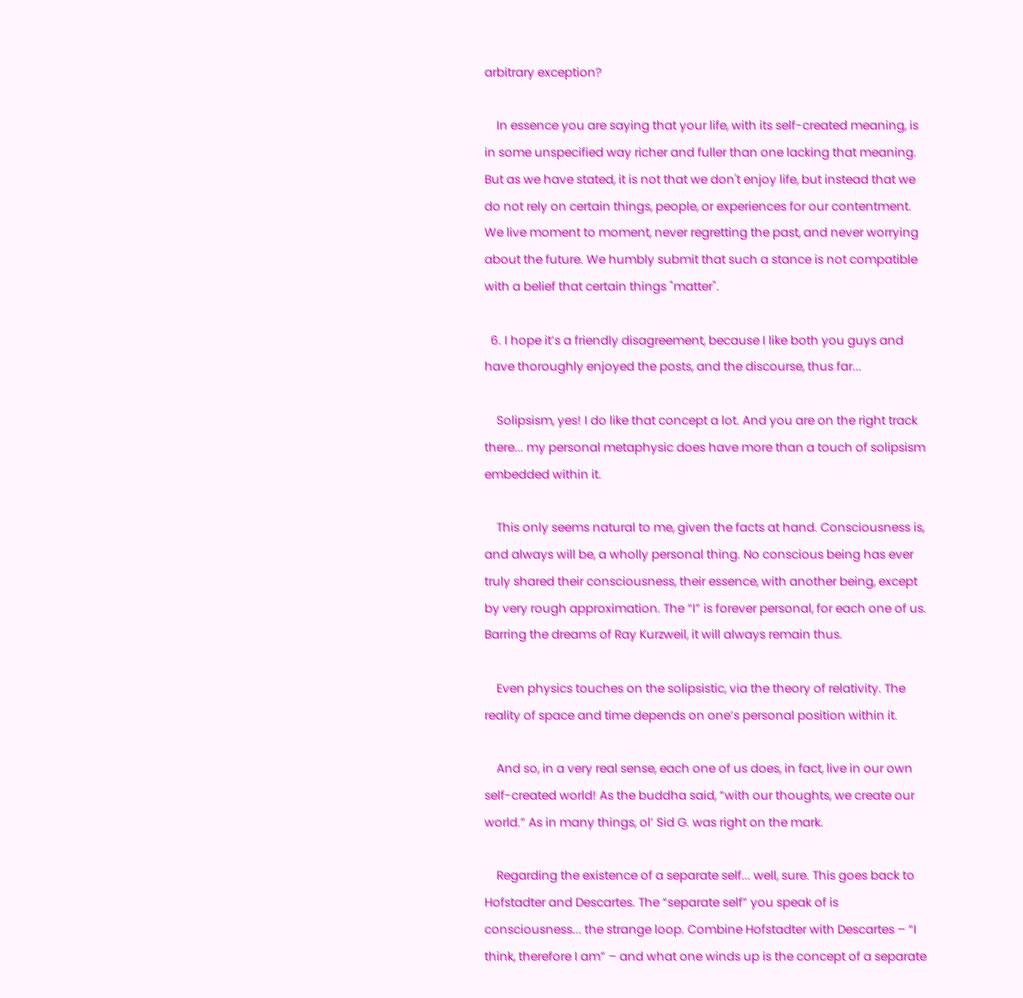arbitrary exception?

    In essence you are saying that your life, with its self-created meaning, is in some unspecified way richer and fuller than one lacking that meaning. But as we have stated, it is not that we don't enjoy life, but instead that we do not rely on certain things, people, or experiences for our contentment. We live moment to moment, never regretting the past, and never worrying about the future. We humbly submit that such a stance is not compatible with a belief that certain things "matter".

  6. I hope it’s a friendly disagreement, because I like both you guys and have thoroughly enjoyed the posts, and the discourse, thus far...

    Solipsism, yes! I do like that concept a lot. And you are on the right track there... my personal metaphysic does have more than a touch of solipsism embedded within it.

    This only seems natural to me, given the facts at hand. Consciousness is, and always will be, a wholly personal thing. No conscious being has ever truly shared their consciousness, their essence, with another being, except by very rough approximation. The “I” is forever personal, for each one of us. Barring the dreams of Ray Kurzweil, it will always remain thus.

    Even physics touches on the solipsistic, via the theory of relativity. The reality of space and time depends on one’s personal position within it.

    And so, in a very real sense, each one of us does, in fact, live in our own self-created world! As the buddha said, “with our thoughts, we create our world.” As in many things, ol’ Sid G. was right on the mark.

    Regarding the existence of a separate self... well, sure. This goes back to Hofstadter and Descartes. The “separate self” you speak of is consciousness... the strange loop. Combine Hofstadter with Descartes – “I think, therefore I am” – and what one winds up is the concept of a separate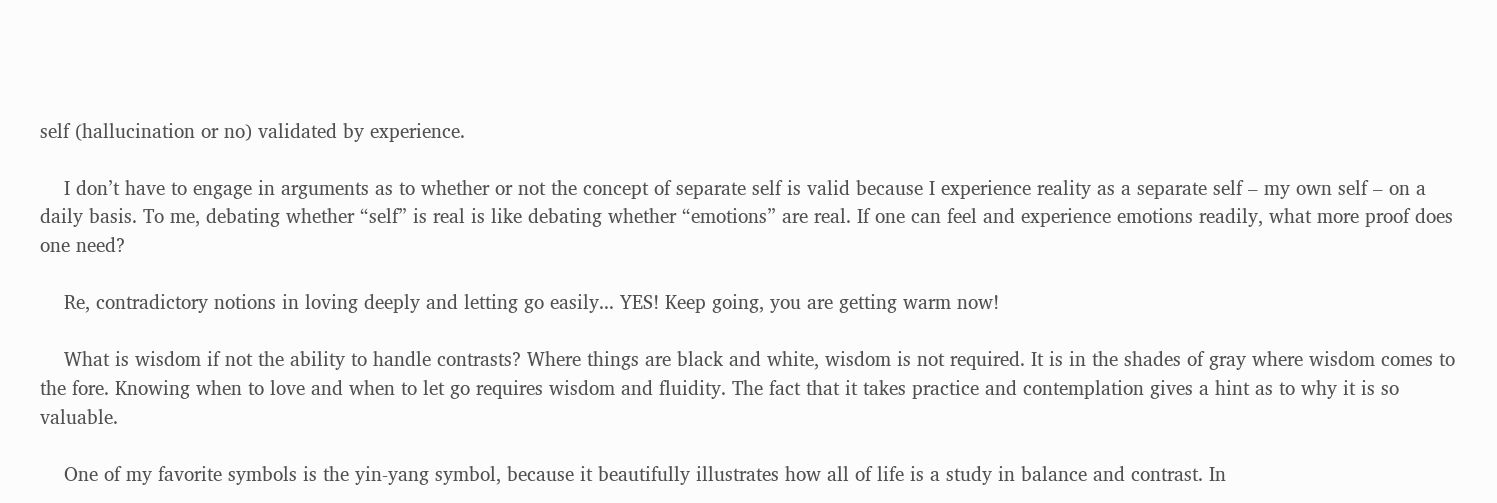self (hallucination or no) validated by experience.

    I don’t have to engage in arguments as to whether or not the concept of separate self is valid because I experience reality as a separate self – my own self – on a daily basis. To me, debating whether “self” is real is like debating whether “emotions” are real. If one can feel and experience emotions readily, what more proof does one need?

    Re, contradictory notions in loving deeply and letting go easily... YES! Keep going, you are getting warm now!

    What is wisdom if not the ability to handle contrasts? Where things are black and white, wisdom is not required. It is in the shades of gray where wisdom comes to the fore. Knowing when to love and when to let go requires wisdom and fluidity. The fact that it takes practice and contemplation gives a hint as to why it is so valuable.

    One of my favorite symbols is the yin-yang symbol, because it beautifully illustrates how all of life is a study in balance and contrast. In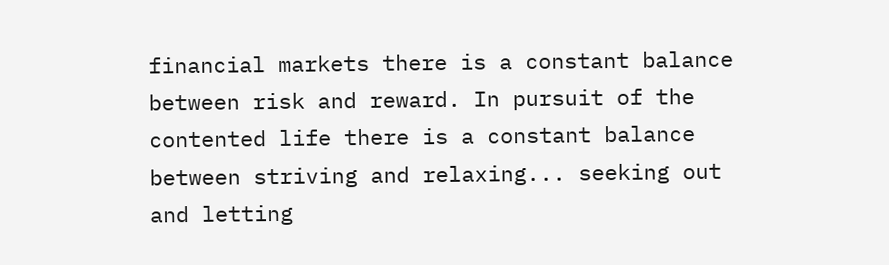financial markets there is a constant balance between risk and reward. In pursuit of the contented life there is a constant balance between striving and relaxing... seeking out and letting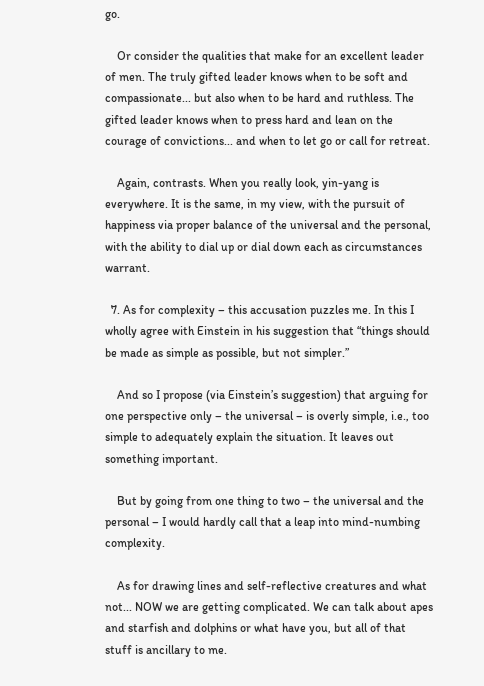go.

    Or consider the qualities that make for an excellent leader of men. The truly gifted leader knows when to be soft and compassionate... but also when to be hard and ruthless. The gifted leader knows when to press hard and lean on the courage of convictions... and when to let go or call for retreat.

    Again, contrasts. When you really look, yin-yang is everywhere. It is the same, in my view, with the pursuit of happiness via proper balance of the universal and the personal, with the ability to dial up or dial down each as circumstances warrant.

  7. As for complexity – this accusation puzzles me. In this I wholly agree with Einstein in his suggestion that “things should be made as simple as possible, but not simpler.”

    And so I propose (via Einstein’s suggestion) that arguing for one perspective only – the universal – is overly simple, i.e., too simple to adequately explain the situation. It leaves out something important.

    But by going from one thing to two – the universal and the personal – I would hardly call that a leap into mind-numbing complexity.

    As for drawing lines and self-reflective creatures and what not... NOW we are getting complicated. We can talk about apes and starfish and dolphins or what have you, but all of that stuff is ancillary to me.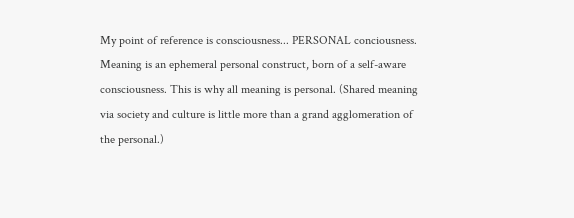My point of reference is consciousness... PERSONAL conciousness. Meaning is an ephemeral personal construct, born of a self-aware consciousness. This is why all meaning is personal. (Shared meaning via society and culture is little more than a grand agglomeration of the personal.)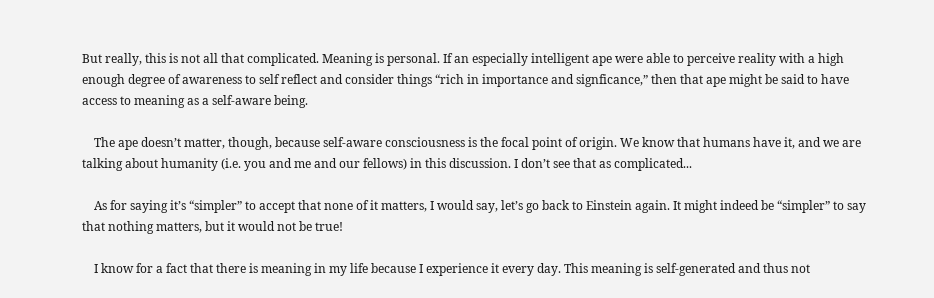But really, this is not all that complicated. Meaning is personal. If an especially intelligent ape were able to perceive reality with a high enough degree of awareness to self reflect and consider things “rich in importance and signficance,” then that ape might be said to have access to meaning as a self-aware being.

    The ape doesn’t matter, though, because self-aware consciousness is the focal point of origin. We know that humans have it, and we are talking about humanity (i.e. you and me and our fellows) in this discussion. I don’t see that as complicated...

    As for saying it’s “simpler” to accept that none of it matters, I would say, let’s go back to Einstein again. It might indeed be “simpler” to say that nothing matters, but it would not be true!

    I know for a fact that there is meaning in my life because I experience it every day. This meaning is self-generated and thus not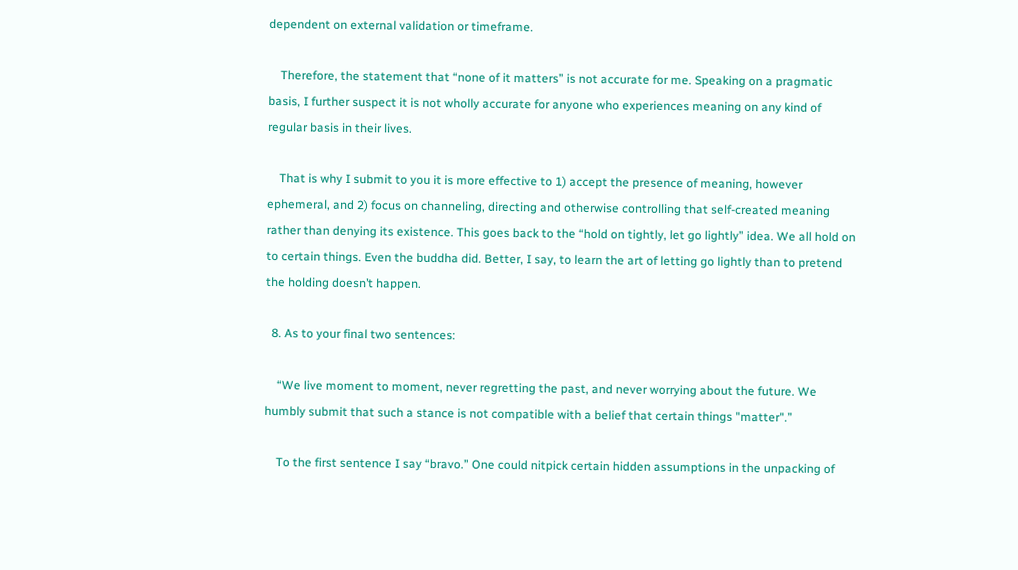dependent on external validation or timeframe.

    Therefore, the statement that “none of it matters” is not accurate for me. Speaking on a pragmatic basis, I further suspect it is not wholly accurate for anyone who experiences meaning on any kind of regular basis in their lives.

    That is why I submit to you it is more effective to 1) accept the presence of meaning, however ephemeral, and 2) focus on channeling, directing and otherwise controlling that self-created meaning rather than denying its existence. This goes back to the “hold on tightly, let go lightly” idea. We all hold on to certain things. Even the buddha did. Better, I say, to learn the art of letting go lightly than to pretend the holding doesn’t happen.

  8. As to your final two sentences:

    “We live moment to moment, never regretting the past, and never worrying about the future. We humbly submit that such a stance is not compatible with a belief that certain things "matter".”

    To the first sentence I say “bravo.” One could nitpick certain hidden assumptions in the unpacking of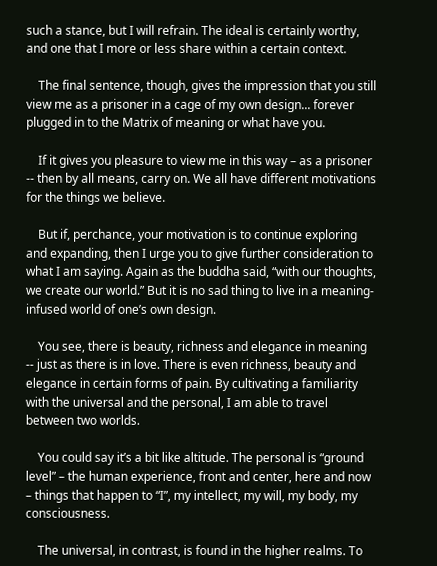such a stance, but I will refrain. The ideal is certainly worthy, and one that I more or less share within a certain context.

    The final sentence, though, gives the impression that you still view me as a prisoner in a cage of my own design... forever plugged in to the Matrix of meaning or what have you.

    If it gives you pleasure to view me in this way – as a prisoner -- then by all means, carry on. We all have different motivations for the things we believe.

    But if, perchance, your motivation is to continue exploring and expanding, then I urge you to give further consideration to what I am saying. Again as the buddha said, “with our thoughts, we create our world.” But it is no sad thing to live in a meaning-infused world of one’s own design.

    You see, there is beauty, richness and elegance in meaning -- just as there is in love. There is even richness, beauty and elegance in certain forms of pain. By cultivating a familiarity with the universal and the personal, I am able to travel between two worlds.

    You could say it’s a bit like altitude. The personal is “ground level” – the human experience, front and center, here and now – things that happen to “I”, my intellect, my will, my body, my consciousness.

    The universal, in contrast, is found in the higher realms. To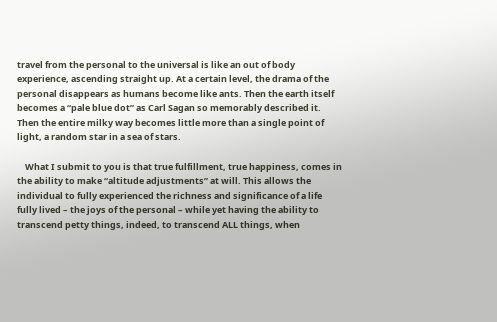travel from the personal to the universal is like an out of body experience, ascending straight up. At a certain level, the drama of the personal disappears as humans become like ants. Then the earth itself becomes a “pale blue dot” as Carl Sagan so memorably described it. Then the entire milky way becomes little more than a single point of light, a random star in a sea of stars.

    What I submit to you is that true fulfillment, true happiness, comes in the ability to make “altitude adjustments” at will. This allows the individual to fully experienced the richness and significance of a life fully lived – the joys of the personal – while yet having the ability to transcend petty things, indeed, to transcend ALL things, when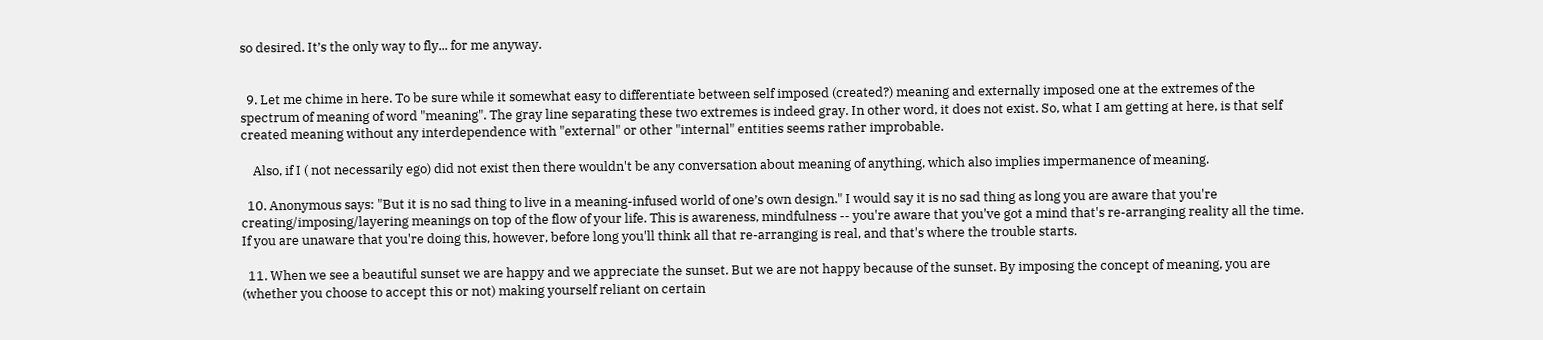so desired. It’s the only way to fly... for me anyway.


  9. Let me chime in here. To be sure while it somewhat easy to differentiate between self imposed (created?) meaning and externally imposed one at the extremes of the spectrum of meaning of word "meaning". The gray line separating these two extremes is indeed gray. In other word, it does not exist. So, what I am getting at here, is that self created meaning without any interdependence with "external" or other "internal" entities seems rather improbable.

    Also, if I ( not necessarily ego) did not exist then there wouldn't be any conversation about meaning of anything, which also implies impermanence of meaning.

  10. Anonymous says: "But it is no sad thing to live in a meaning-infused world of one’s own design." I would say it is no sad thing as long you are aware that you're creating/imposing/layering meanings on top of the flow of your life. This is awareness, mindfulness -- you're aware that you've got a mind that's re-arranging reality all the time. If you are unaware that you're doing this, however, before long you'll think all that re-arranging is real, and that's where the trouble starts.

  11. When we see a beautiful sunset we are happy and we appreciate the sunset. But we are not happy because of the sunset. By imposing the concept of meaning, you are (whether you choose to accept this or not) making yourself reliant on certain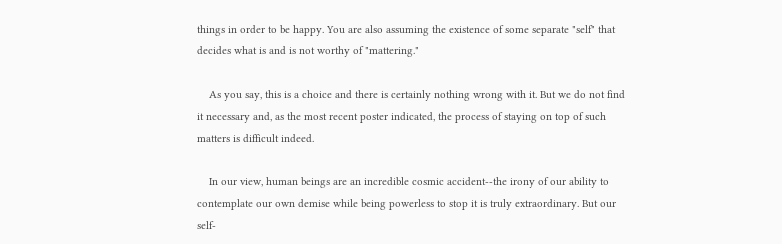things in order to be happy. You are also assuming the existence of some separate "self" that decides what is and is not worthy of "mattering."

    As you say, this is a choice and there is certainly nothing wrong with it. But we do not find it necessary and, as the most recent poster indicated, the process of staying on top of such matters is difficult indeed.

    In our view, human beings are an incredible cosmic accident--the irony of our ability to contemplate our own demise while being powerless to stop it is truly extraordinary. But our self-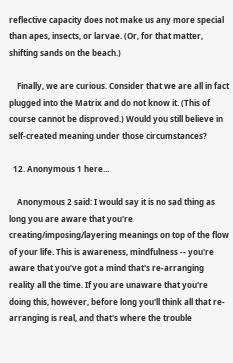reflective capacity does not make us any more special than apes, insects, or larvae. (Or, for that matter, shifting sands on the beach.)

    Finally, we are curious. Consider that we are all in fact plugged into the Matrix and do not know it. (This of course cannot be disproved.) Would you still believe in self-created meaning under those circumstances?

  12. Anonymous 1 here...

    Anonymous 2 said: I would say it is no sad thing as long you are aware that you're creating/imposing/layering meanings on top of the flow of your life. This is awareness, mindfulness -- you're aware that you've got a mind that's re-arranging reality all the time. If you are unaware that you're doing this, however, before long you'll think all that re-arranging is real, and that's where the trouble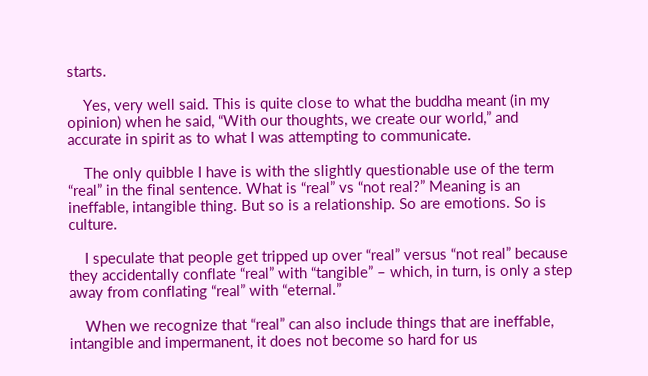starts.

    Yes, very well said. This is quite close to what the buddha meant (in my opinion) when he said, “With our thoughts, we create our world,” and accurate in spirit as to what I was attempting to communicate.

    The only quibble I have is with the slightly questionable use of the term “real” in the final sentence. What is “real” vs “not real?” Meaning is an ineffable, intangible thing. But so is a relationship. So are emotions. So is culture.

    I speculate that people get tripped up over “real” versus “not real” because they accidentally conflate “real” with “tangible” – which, in turn, is only a step away from conflating “real” with “eternal.”

    When we recognize that “real” can also include things that are ineffable, intangible and impermanent, it does not become so hard for us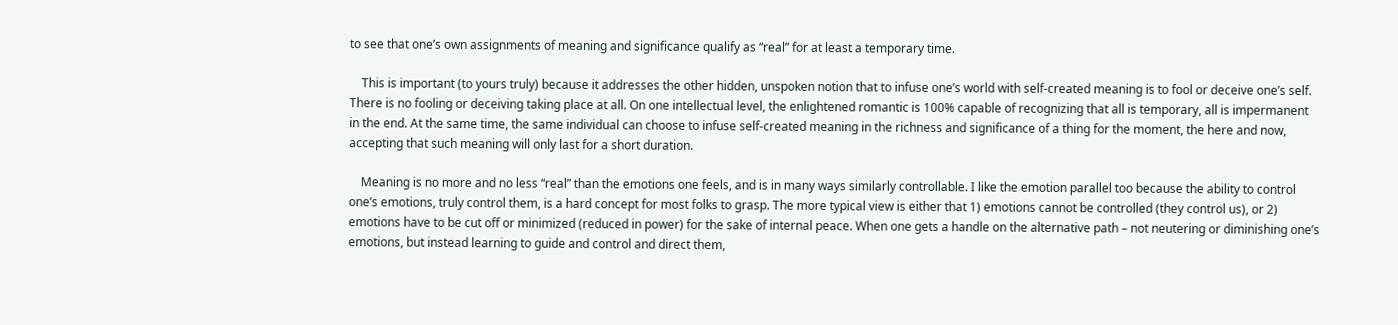to see that one’s own assignments of meaning and significance qualify as “real” for at least a temporary time.

    This is important (to yours truly) because it addresses the other hidden, unspoken notion that to infuse one’s world with self-created meaning is to fool or deceive one’s self. There is no fooling or deceiving taking place at all. On one intellectual level, the enlightened romantic is 100% capable of recognizing that all is temporary, all is impermanent in the end. At the same time, the same individual can choose to infuse self-created meaning in the richness and significance of a thing for the moment, the here and now, accepting that such meaning will only last for a short duration.

    Meaning is no more and no less “real” than the emotions one feels, and is in many ways similarly controllable. I like the emotion parallel too because the ability to control one’s emotions, truly control them, is a hard concept for most folks to grasp. The more typical view is either that 1) emotions cannot be controlled (they control us), or 2) emotions have to be cut off or minimized (reduced in power) for the sake of internal peace. When one gets a handle on the alternative path – not neutering or diminishing one’s emotions, but instead learning to guide and control and direct them,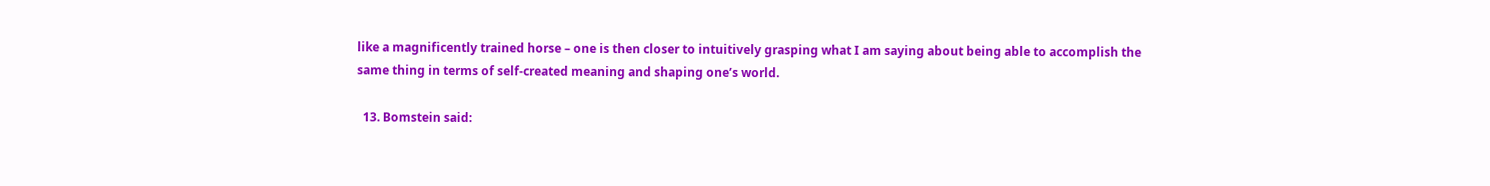like a magnificently trained horse – one is then closer to intuitively grasping what I am saying about being able to accomplish the same thing in terms of self-created meaning and shaping one’s world.

  13. Bomstein said: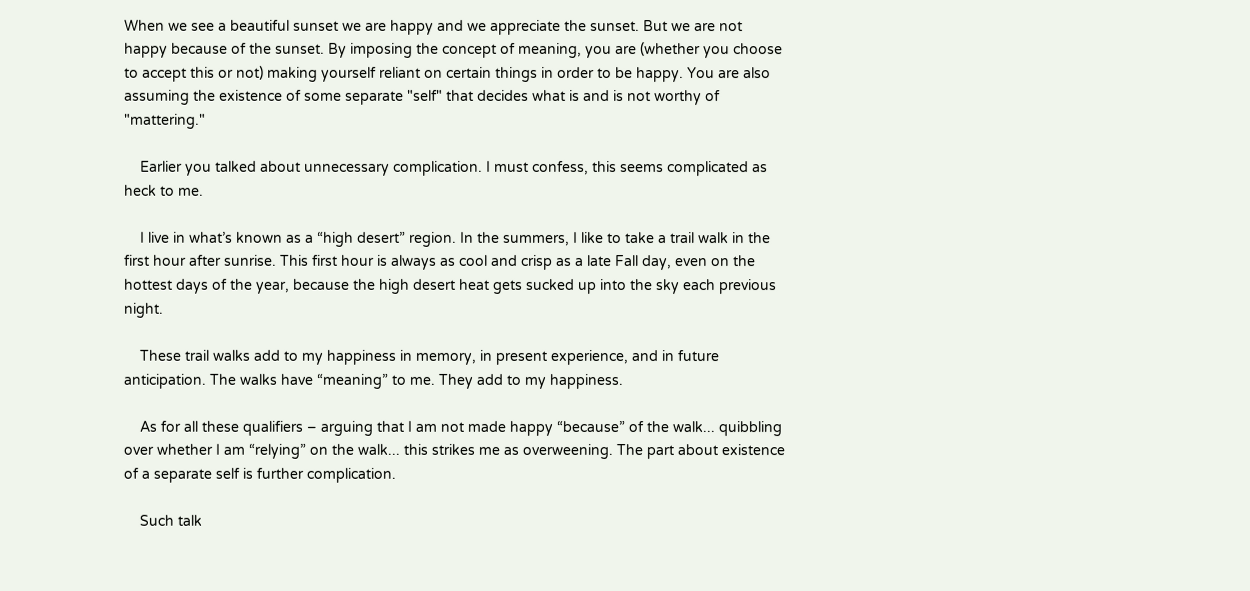When we see a beautiful sunset we are happy and we appreciate the sunset. But we are not happy because of the sunset. By imposing the concept of meaning, you are (whether you choose to accept this or not) making yourself reliant on certain things in order to be happy. You are also assuming the existence of some separate "self" that decides what is and is not worthy of "mattering."

    Earlier you talked about unnecessary complication. I must confess, this seems complicated as heck to me.

    I live in what’s known as a “high desert” region. In the summers, I like to take a trail walk in the first hour after sunrise. This first hour is always as cool and crisp as a late Fall day, even on the hottest days of the year, because the high desert heat gets sucked up into the sky each previous night.

    These trail walks add to my happiness in memory, in present experience, and in future anticipation. The walks have “meaning” to me. They add to my happiness.

    As for all these qualifiers – arguing that I am not made happy “because” of the walk... quibbling over whether I am “relying” on the walk... this strikes me as overweening. The part about existence of a separate self is further complication.

    Such talk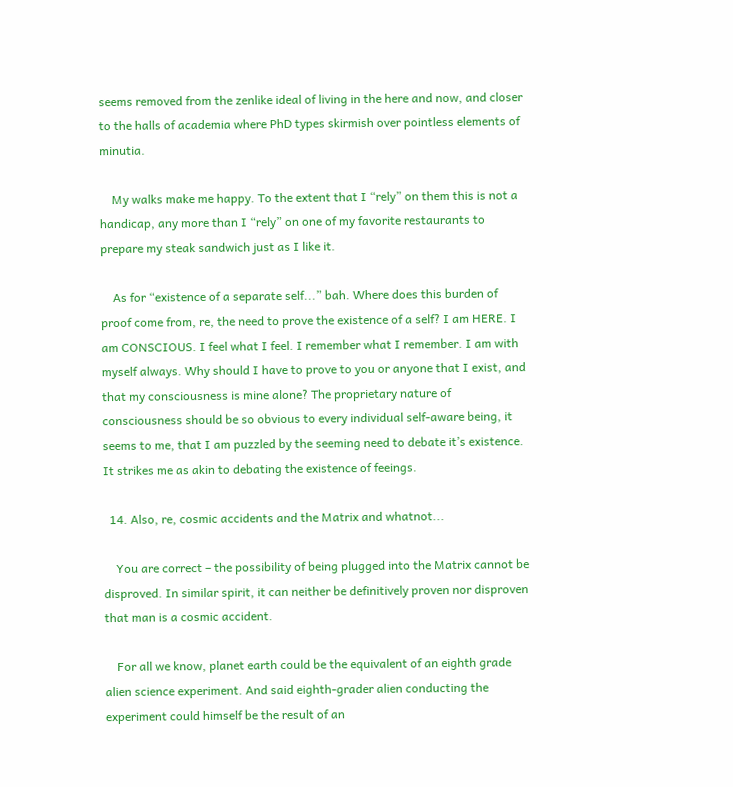seems removed from the zenlike ideal of living in the here and now, and closer to the halls of academia where PhD types skirmish over pointless elements of minutia.

    My walks make me happy. To the extent that I “rely” on them this is not a handicap, any more than I “rely” on one of my favorite restaurants to prepare my steak sandwich just as I like it.

    As for “existence of a separate self...” bah. Where does this burden of proof come from, re, the need to prove the existence of a self? I am HERE. I am CONSCIOUS. I feel what I feel. I remember what I remember. I am with myself always. Why should I have to prove to you or anyone that I exist, and that my consciousness is mine alone? The proprietary nature of consciousness should be so obvious to every individual self-aware being, it seems to me, that I am puzzled by the seeming need to debate it’s existence. It strikes me as akin to debating the existence of feeings.

  14. Also, re, cosmic accidents and the Matrix and whatnot...

    You are correct – the possibility of being plugged into the Matrix cannot be disproved. In similar spirit, it can neither be definitively proven nor disproven that man is a cosmic accident.

    For all we know, planet earth could be the equivalent of an eighth grade alien science experiment. And said eighth-grader alien conducting the experiment could himself be the result of an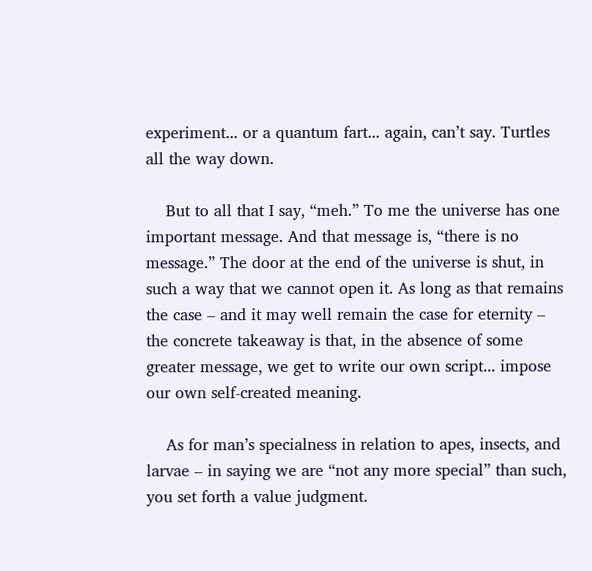experiment... or a quantum fart... again, can’t say. Turtles all the way down.

    But to all that I say, “meh.” To me the universe has one important message. And that message is, “there is no message.” The door at the end of the universe is shut, in such a way that we cannot open it. As long as that remains the case – and it may well remain the case for eternity – the concrete takeaway is that, in the absence of some greater message, we get to write our own script... impose our own self-created meaning.

    As for man’s specialness in relation to apes, insects, and larvae – in saying we are “not any more special” than such, you set forth a value judgment.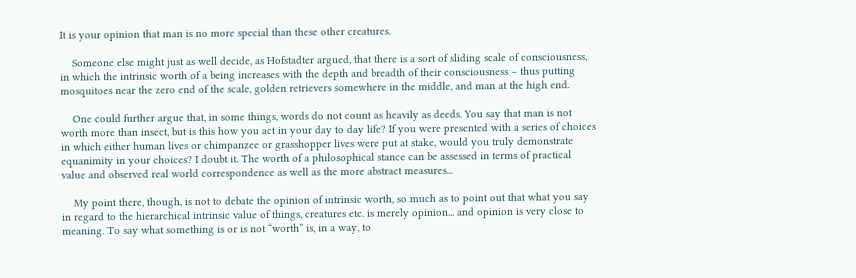It is your opinion that man is no more special than these other creatures.

    Someone else might just as well decide, as Hofstadter argued, that there is a sort of sliding scale of consciousness, in which the intrinsic worth of a being increases with the depth and breadth of their consciousness – thus putting mosquitoes near the zero end of the scale, golden retrievers somewhere in the middle, and man at the high end.

    One could further argue that, in some things, words do not count as heavily as deeds. You say that man is not worth more than insect, but is this how you act in your day to day life? If you were presented with a series of choices in which either human lives or chimpanzee or grasshopper lives were put at stake, would you truly demonstrate equanimity in your choices? I doubt it. The worth of a philosophical stance can be assessed in terms of practical value and observed real world correspondence as well as the more abstract measures...

    My point there, though, is not to debate the opinion of intrinsic worth, so much as to point out that what you say in regard to the hierarchical intrinsic value of things, creatures etc. is merely opinion... and opinion is very close to meaning. To say what something is or is not “worth” is, in a way, to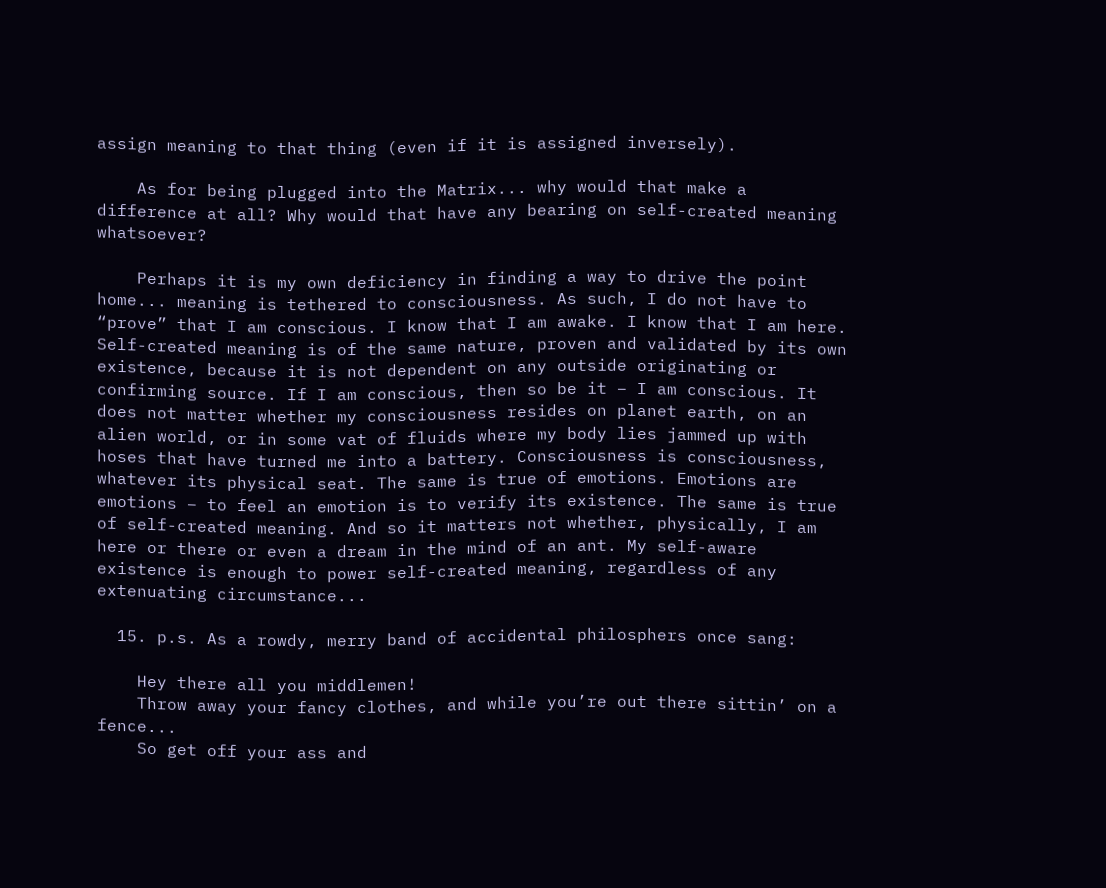assign meaning to that thing (even if it is assigned inversely).

    As for being plugged into the Matrix... why would that make a difference at all? Why would that have any bearing on self-created meaning whatsoever?

    Perhaps it is my own deficiency in finding a way to drive the point home... meaning is tethered to consciousness. As such, I do not have to “prove” that I am conscious. I know that I am awake. I know that I am here. Self-created meaning is of the same nature, proven and validated by its own existence, because it is not dependent on any outside originating or confirming source. If I am conscious, then so be it – I am conscious. It does not matter whether my consciousness resides on planet earth, on an alien world, or in some vat of fluids where my body lies jammed up with hoses that have turned me into a battery. Consciousness is consciousness, whatever its physical seat. The same is true of emotions. Emotions are emotions – to feel an emotion is to verify its existence. The same is true of self-created meaning. And so it matters not whether, physically, I am here or there or even a dream in the mind of an ant. My self-aware existence is enough to power self-created meaning, regardless of any extenuating circumstance...

  15. p.s. As a rowdy, merry band of accidental philosphers once sang:

    Hey there all you middlemen!
    Throw away your fancy clothes, and while you’re out there sittin’ on a fence...
    So get off your ass and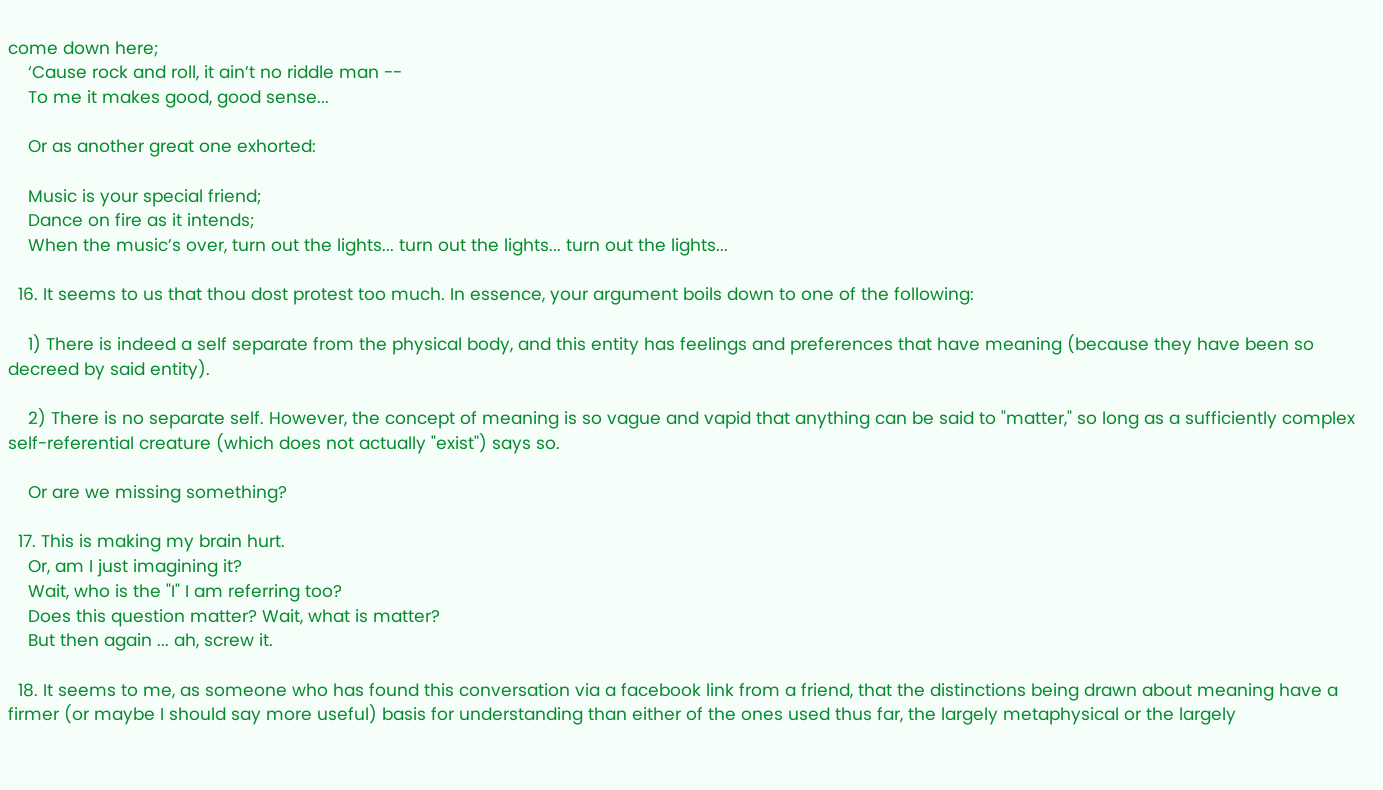come down here;
    ‘Cause rock and roll, it ain’t no riddle man --
    To me it makes good, good sense...

    Or as another great one exhorted:

    Music is your special friend;
    Dance on fire as it intends;
    When the music’s over, turn out the lights... turn out the lights... turn out the lights...

  16. It seems to us that thou dost protest too much. In essence, your argument boils down to one of the following:

    1) There is indeed a self separate from the physical body, and this entity has feelings and preferences that have meaning (because they have been so decreed by said entity).

    2) There is no separate self. However, the concept of meaning is so vague and vapid that anything can be said to "matter," so long as a sufficiently complex self-referential creature (which does not actually "exist") says so.

    Or are we missing something?

  17. This is making my brain hurt.
    Or, am I just imagining it?
    Wait, who is the "I" I am referring too?
    Does this question matter? Wait, what is matter?
    But then again ... ah, screw it.

  18. It seems to me, as someone who has found this conversation via a facebook link from a friend, that the distinctions being drawn about meaning have a firmer (or maybe I should say more useful) basis for understanding than either of the ones used thus far, the largely metaphysical or the largely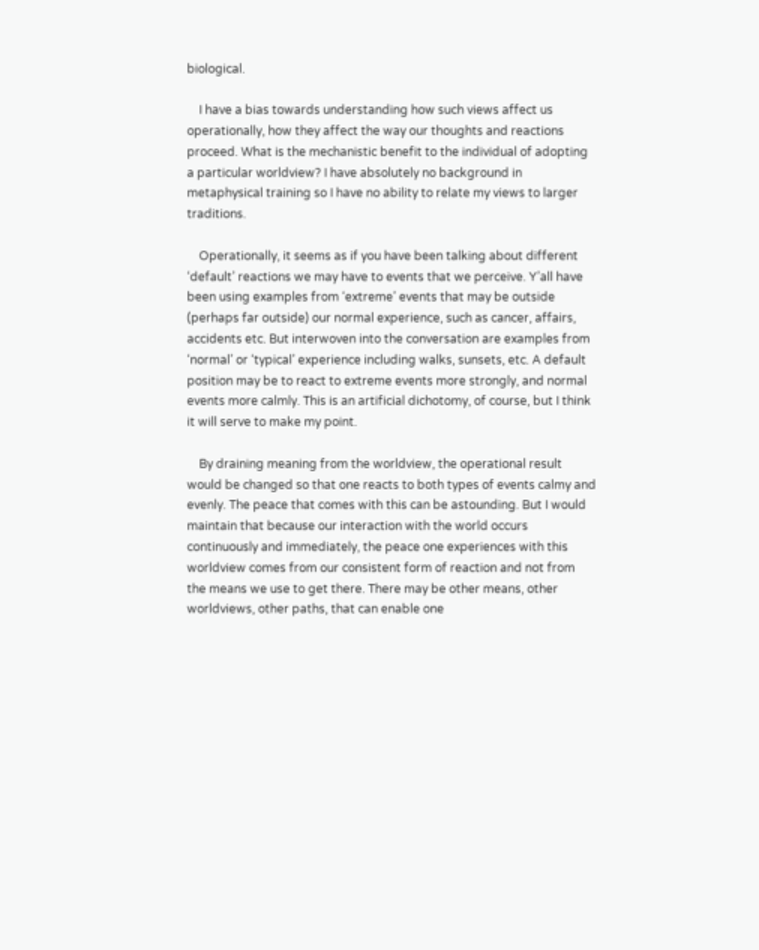biological.

    I have a bias towards understanding how such views affect us operationally, how they affect the way our thoughts and reactions proceed. What is the mechanistic benefit to the individual of adopting a particular worldview? I have absolutely no background in metaphysical training so I have no ability to relate my views to larger traditions.

    Operationally, it seems as if you have been talking about different ‘default’ reactions we may have to events that we perceive. Y’all have been using examples from ‘extreme’ events that may be outside (perhaps far outside) our normal experience, such as cancer, affairs, accidents etc. But interwoven into the conversation are examples from ‘normal’ or ‘typical’ experience including walks, sunsets, etc. A default position may be to react to extreme events more strongly, and normal events more calmly. This is an artificial dichotomy, of course, but I think it will serve to make my point.

    By draining meaning from the worldview, the operational result would be changed so that one reacts to both types of events calmy and evenly. The peace that comes with this can be astounding. But I would maintain that because our interaction with the world occurs continuously and immediately, the peace one experiences with this worldview comes from our consistent form of reaction and not from the means we use to get there. There may be other means, other worldviews, other paths, that can enable one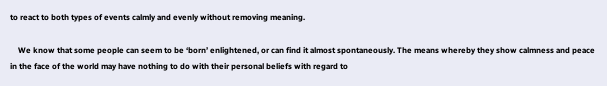to react to both types of events calmly and evenly without removing meaning.

    We know that some people can seem to be ‘born’ enlightened, or can find it almost spontaneously. The means whereby they show calmness and peace in the face of the world may have nothing to do with their personal beliefs with regard to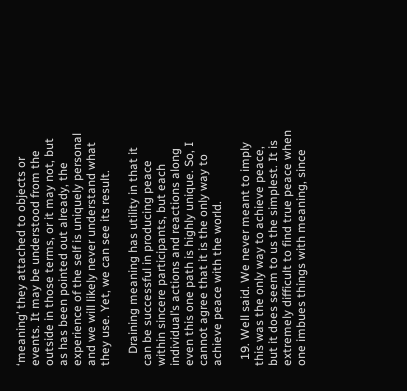‘meaning’ they attached to objects or events. It may be understood from the outside in those terms, or it may not, but as has been pointed out already, the experience of the self is uniquely personal and we will likely never understand what they use. Yet, we can see its result.

    Draining meaning has utility in that it can be successful in producing peace within sincere participants, but each individual’s actions and reactions along even this one path is highly unique. So, I cannot agree that it is the only way to achieve peace with the world.

  19. Well said. We never meant to imply this was the only way to achieve peace, but it does seem to us the simplest. It is extremely difficult to find true peace when one imbues things with meaning, since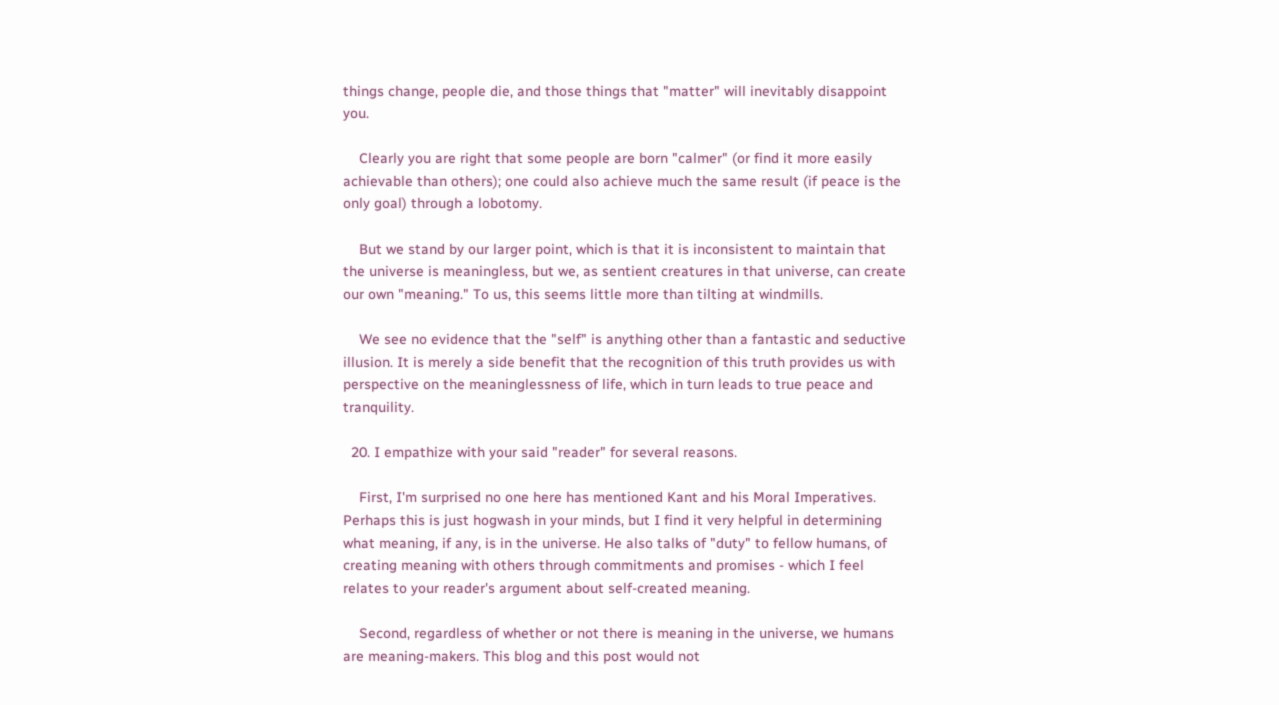things change, people die, and those things that "matter" will inevitably disappoint you.

    Clearly you are right that some people are born "calmer" (or find it more easily achievable than others); one could also achieve much the same result (if peace is the only goal) through a lobotomy.

    But we stand by our larger point, which is that it is inconsistent to maintain that the universe is meaningless, but we, as sentient creatures in that universe, can create our own "meaning." To us, this seems little more than tilting at windmills.

    We see no evidence that the "self" is anything other than a fantastic and seductive illusion. It is merely a side benefit that the recognition of this truth provides us with perspective on the meaninglessness of life, which in turn leads to true peace and tranquility.

  20. I empathize with your said "reader" for several reasons.

    First, I'm surprised no one here has mentioned Kant and his Moral Imperatives. Perhaps this is just hogwash in your minds, but I find it very helpful in determining what meaning, if any, is in the universe. He also talks of "duty" to fellow humans, of creating meaning with others through commitments and promises - which I feel relates to your reader's argument about self-created meaning.

    Second, regardless of whether or not there is meaning in the universe, we humans are meaning-makers. This blog and this post would not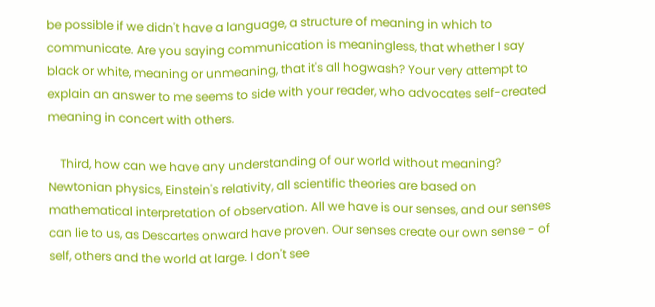be possible if we didn't have a language, a structure of meaning in which to communicate. Are you saying communication is meaningless, that whether I say black or white, meaning or unmeaning, that it's all hogwash? Your very attempt to explain an answer to me seems to side with your reader, who advocates self-created meaning in concert with others.

    Third, how can we have any understanding of our world without meaning? Newtonian physics, Einstein's relativity, all scientific theories are based on mathematical interpretation of observation. All we have is our senses, and our senses can lie to us, as Descartes onward have proven. Our senses create our own sense - of self, others and the world at large. I don't see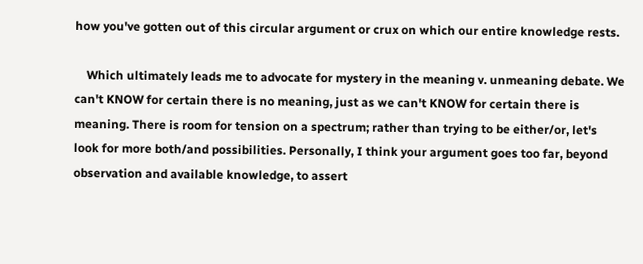how you've gotten out of this circular argument or crux on which our entire knowledge rests.

    Which ultimately leads me to advocate for mystery in the meaning v. unmeaning debate. We can't KNOW for certain there is no meaning, just as we can't KNOW for certain there is meaning. There is room for tension on a spectrum; rather than trying to be either/or, let's look for more both/and possibilities. Personally, I think your argument goes too far, beyond observation and available knowledge, to assert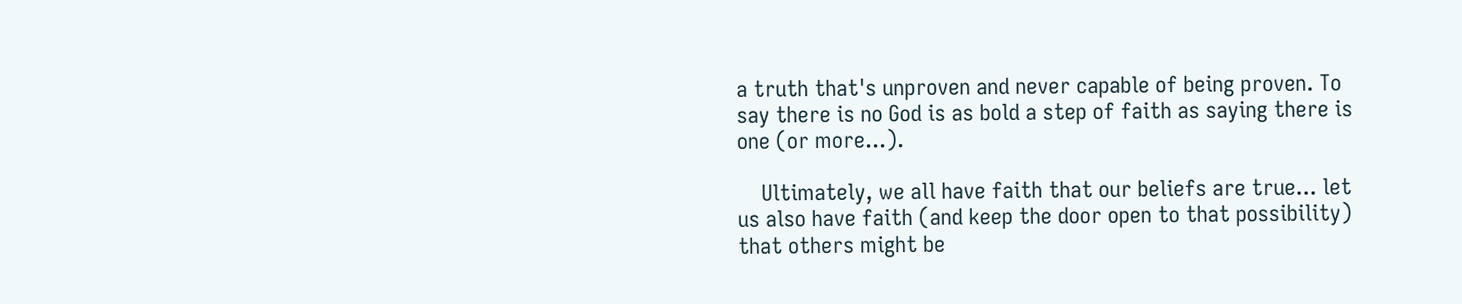a truth that's unproven and never capable of being proven. To say there is no God is as bold a step of faith as saying there is one (or more...).

    Ultimately, we all have faith that our beliefs are true... let us also have faith (and keep the door open to that possibility) that others might be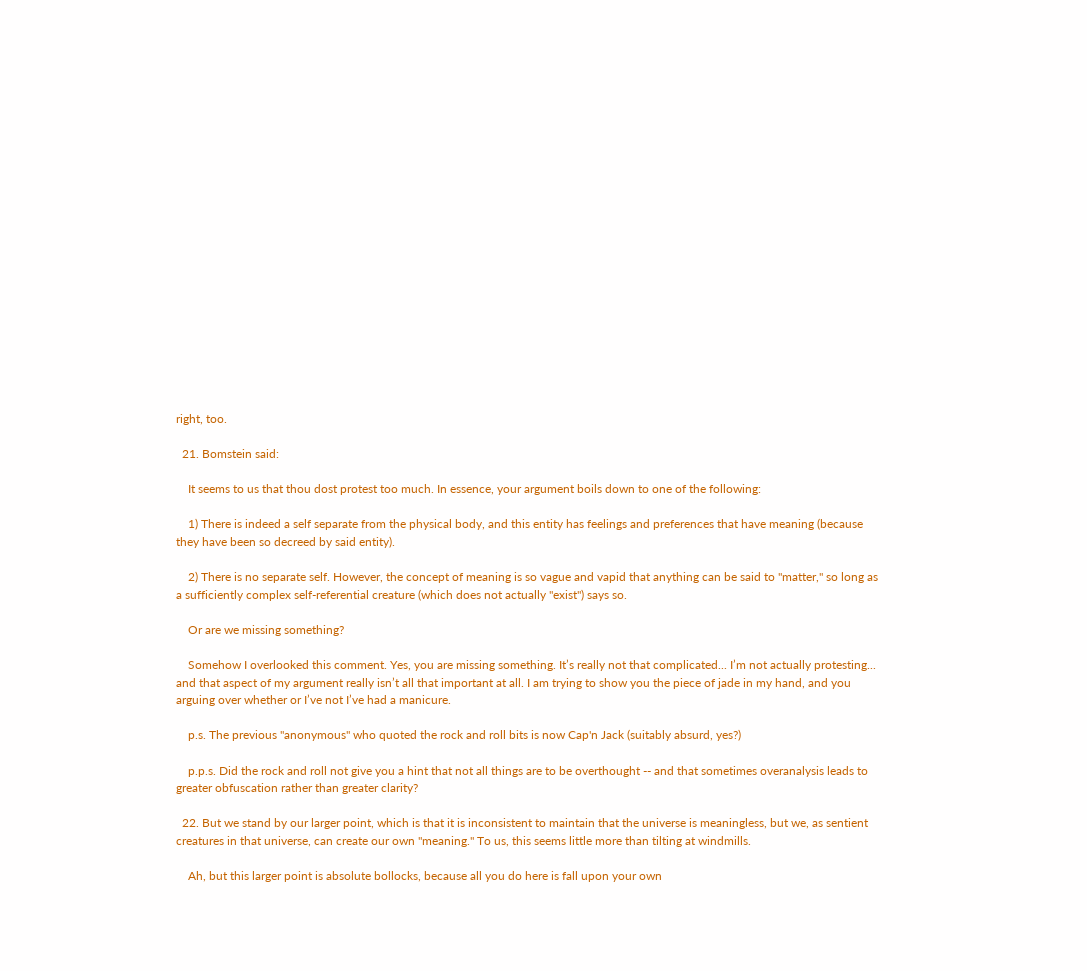right, too.

  21. Bomstein said:

    It seems to us that thou dost protest too much. In essence, your argument boils down to one of the following:

    1) There is indeed a self separate from the physical body, and this entity has feelings and preferences that have meaning (because they have been so decreed by said entity).

    2) There is no separate self. However, the concept of meaning is so vague and vapid that anything can be said to "matter," so long as a sufficiently complex self-referential creature (which does not actually "exist") says so.

    Or are we missing something?

    Somehow I overlooked this comment. Yes, you are missing something. It’s really not that complicated... I’m not actually protesting... and that aspect of my argument really isn’t all that important at all. I am trying to show you the piece of jade in my hand, and you arguing over whether or I’ve not I’ve had a manicure.

    p.s. The previous "anonymous" who quoted the rock and roll bits is now Cap'n Jack (suitably absurd, yes?)

    p.p.s. Did the rock and roll not give you a hint that not all things are to be overthought -- and that sometimes overanalysis leads to greater obfuscation rather than greater clarity?

  22. But we stand by our larger point, which is that it is inconsistent to maintain that the universe is meaningless, but we, as sentient creatures in that universe, can create our own "meaning." To us, this seems little more than tilting at windmills.

    Ah, but this larger point is absolute bollocks, because all you do here is fall upon your own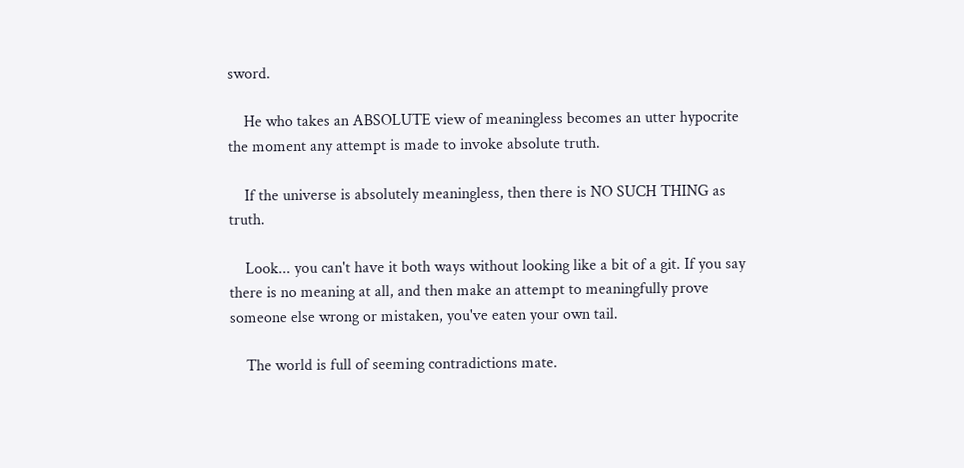sword.

    He who takes an ABSOLUTE view of meaningless becomes an utter hypocrite the moment any attempt is made to invoke absolute truth.

    If the universe is absolutely meaningless, then there is NO SUCH THING as truth.

    Look... you can't have it both ways without looking like a bit of a git. If you say there is no meaning at all, and then make an attempt to meaningfully prove someone else wrong or mistaken, you've eaten your own tail.

    The world is full of seeming contradictions mate.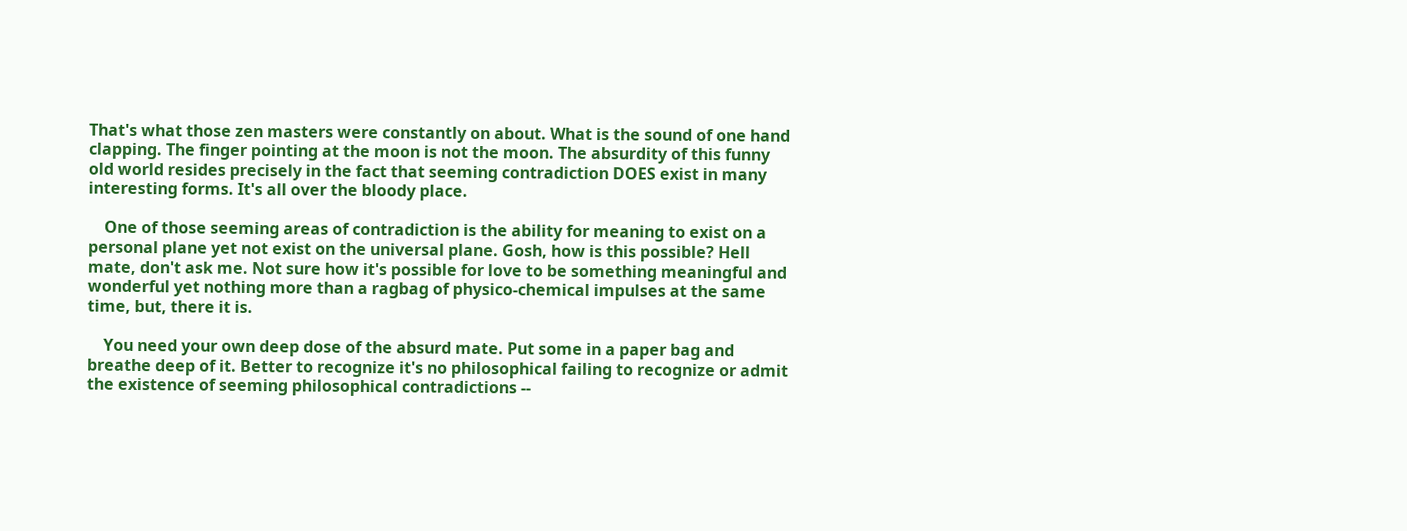That's what those zen masters were constantly on about. What is the sound of one hand clapping. The finger pointing at the moon is not the moon. The absurdity of this funny old world resides precisely in the fact that seeming contradiction DOES exist in many interesting forms. It's all over the bloody place.

    One of those seeming areas of contradiction is the ability for meaning to exist on a personal plane yet not exist on the universal plane. Gosh, how is this possible? Hell mate, don't ask me. Not sure how it's possible for love to be something meaningful and wonderful yet nothing more than a ragbag of physico-chemical impulses at the same time, but, there it is.

    You need your own deep dose of the absurd mate. Put some in a paper bag and breathe deep of it. Better to recognize it's no philosophical failing to recognize or admit the existence of seeming philosophical contradictions --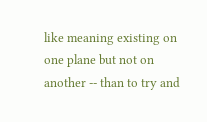like meaning existing on one plane but not on another -- than to try and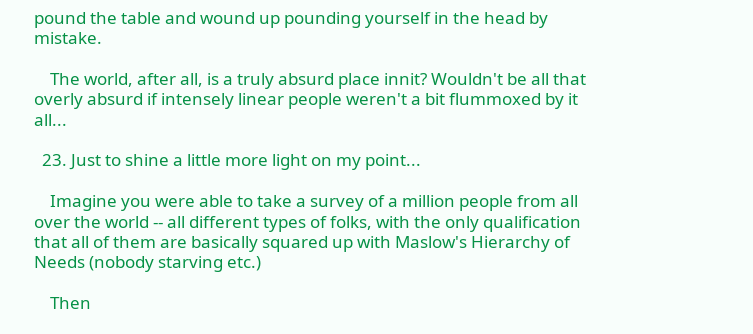pound the table and wound up pounding yourself in the head by mistake.

    The world, after all, is a truly absurd place innit? Wouldn't be all that overly absurd if intensely linear people weren't a bit flummoxed by it all...

  23. Just to shine a little more light on my point...

    Imagine you were able to take a survey of a million people from all over the world -- all different types of folks, with the only qualification that all of them are basically squared up with Maslow's Hierarchy of Needs (nobody starving etc.)

    Then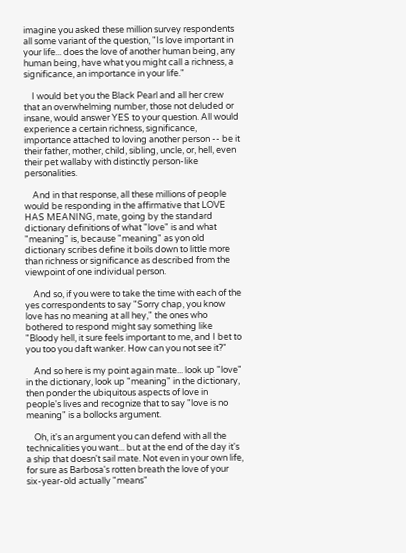imagine you asked these million survey respondents all some variant of the question, "Is love important in your life... does the love of another human being, any human being, have what you might call a richness, a significance, an importance in your life."

    I would bet you the Black Pearl and all her crew that an overwhelming number, those not deluded or insane, would answer YES to your question. All would experience a certain richness, significance, importance attached to loving another person -- be it their father, mother, child, sibling, uncle, or, hell, even their pet wallaby with distinctly person-like personalities.

    And in that response, all these millions of people would be responding in the affirmative that LOVE HAS MEANING, mate, going by the standard dictionary definitions of what "love" is and what "meaning" is, because "meaning" as yon old dictionary scribes define it boils down to little more than richness or significance as described from the viewpoint of one individual person.

    And so, if you were to take the time with each of the yes correspondents to say "Sorry chap, you know love has no meaning at all hey," the ones who bothered to respond might say something like "Bloody hell, it sure feels important to me, and I bet to you too you daft wanker. How can you not see it?"

    And so here is my point again mate... look up "love" in the dictionary, look up "meaning" in the dictionary, then ponder the ubiquitous aspects of love in people's lives and recognize that to say "love is no meaning" is a bollocks argument.

    Oh, it's an argument you can defend with all the technicalities you want... but at the end of the day it's a ship that doesn't sail mate. Not even in your own life, for sure as Barbosa's rotten breath the love of your six-year-old actually "means"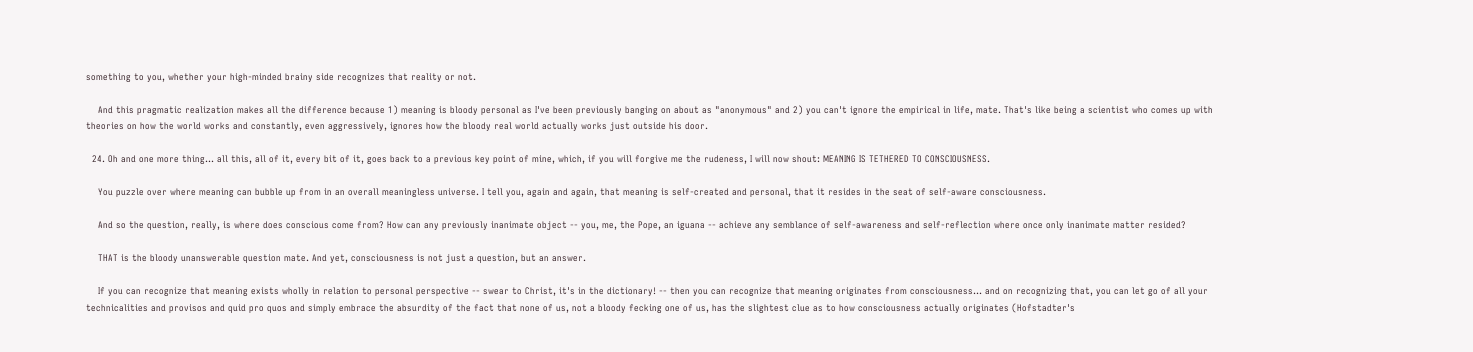something to you, whether your high-minded brainy side recognizes that reality or not.

    And this pragmatic realization makes all the difference because 1) meaning is bloody personal as I've been previously banging on about as "anonymous" and 2) you can't ignore the empirical in life, mate. That's like being a scientist who comes up with theories on how the world works and constantly, even aggressively, ignores how the bloody real world actually works just outside his door.

  24. Oh and one more thing... all this, all of it, every bit of it, goes back to a previous key point of mine, which, if you will forgive me the rudeness, I will now shout: MEANING IS TETHERED TO CONSCIOUSNESS.

    You puzzle over where meaning can bubble up from in an overall meaningless universe. I tell you, again and again, that meaning is self-created and personal, that it resides in the seat of self-aware consciousness.

    And so the question, really, is where does conscious come from? How can any previously inanimate object -- you, me, the Pope, an iguana -- achieve any semblance of self-awareness and self-reflection where once only inanimate matter resided?

    THAT is the bloody unanswerable question mate. And yet, consciousness is not just a question, but an answer.

    If you can recognize that meaning exists wholly in relation to personal perspective -- swear to Christ, it's in the dictionary! -- then you can recognize that meaning originates from consciousness... and on recognizing that, you can let go of all your technicalities and provisos and quid pro quos and simply embrace the absurdity of the fact that none of us, not a bloody fecking one of us, has the slightest clue as to how consciousness actually originates (Hofstadter's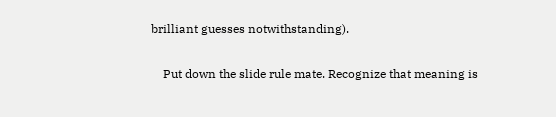brilliant guesses notwithstanding).

    Put down the slide rule mate. Recognize that meaning is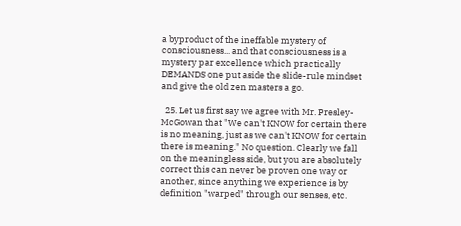a byproduct of the ineffable mystery of consciousness... and that consciousness is a mystery par excellence which practically DEMANDS one put aside the slide-rule mindset and give the old zen masters a go.

  25. Let us first say we agree with Mr. Presley-McGowan that "We can't KNOW for certain there is no meaning, just as we can't KNOW for certain there is meaning." No question. Clearly we fall on the meaningless side, but you are absolutely correct this can never be proven one way or another, since anything we experience is by definition "warped" through our senses, etc.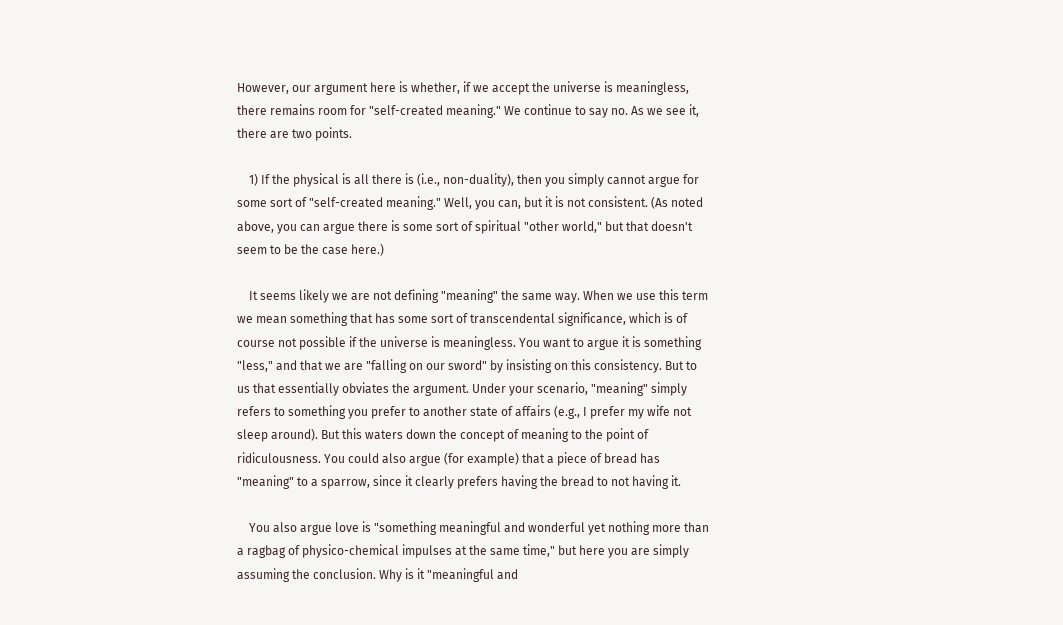However, our argument here is whether, if we accept the universe is meaningless, there remains room for "self-created meaning." We continue to say no. As we see it, there are two points.

    1) If the physical is all there is (i.e., non-duality), then you simply cannot argue for some sort of "self-created meaning." Well, you can, but it is not consistent. (As noted above, you can argue there is some sort of spiritual "other world," but that doesn't seem to be the case here.)

    It seems likely we are not defining "meaning" the same way. When we use this term we mean something that has some sort of transcendental significance, which is of course not possible if the universe is meaningless. You want to argue it is something "less," and that we are "falling on our sword" by insisting on this consistency. But to us that essentially obviates the argument. Under your scenario, "meaning" simply refers to something you prefer to another state of affairs (e.g., I prefer my wife not sleep around). But this waters down the concept of meaning to the point of ridiculousness. You could also argue (for example) that a piece of bread has "meaning" to a sparrow, since it clearly prefers having the bread to not having it.

    You also argue love is "something meaningful and wonderful yet nothing more than a ragbag of physico-chemical impulses at the same time," but here you are simply assuming the conclusion. Why is it "meaningful and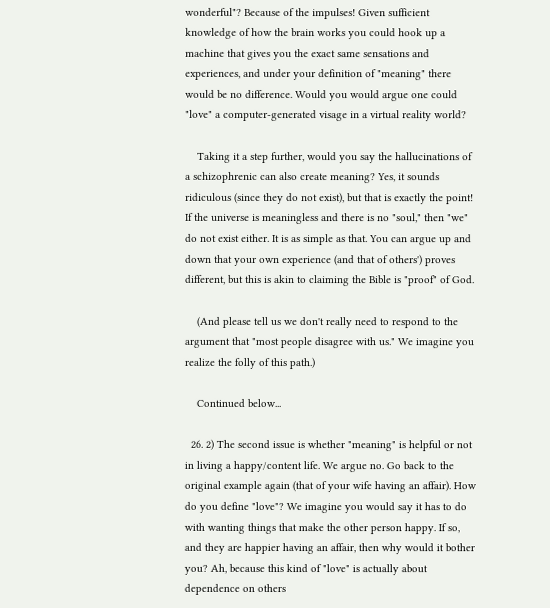wonderful"? Because of the impulses! Given sufficient knowledge of how the brain works you could hook up a machine that gives you the exact same sensations and experiences, and under your definition of "meaning" there would be no difference. Would you would argue one could "love" a computer-generated visage in a virtual reality world?

    Taking it a step further, would you say the hallucinations of a schizophrenic can also create meaning? Yes, it sounds ridiculous (since they do not exist), but that is exactly the point! If the universe is meaningless and there is no "soul," then "we" do not exist either. It is as simple as that. You can argue up and down that your own experience (and that of others') proves different, but this is akin to claiming the Bible is "proof" of God.

    (And please tell us we don't really need to respond to the argument that "most people disagree with us." We imagine you realize the folly of this path.)

    Continued below...

  26. 2) The second issue is whether "meaning" is helpful or not in living a happy/content life. We argue no. Go back to the original example again (that of your wife having an affair). How do you define "love"? We imagine you would say it has to do with wanting things that make the other person happy. If so, and they are happier having an affair, then why would it bother you? Ah, because this kind of "love" is actually about dependence on others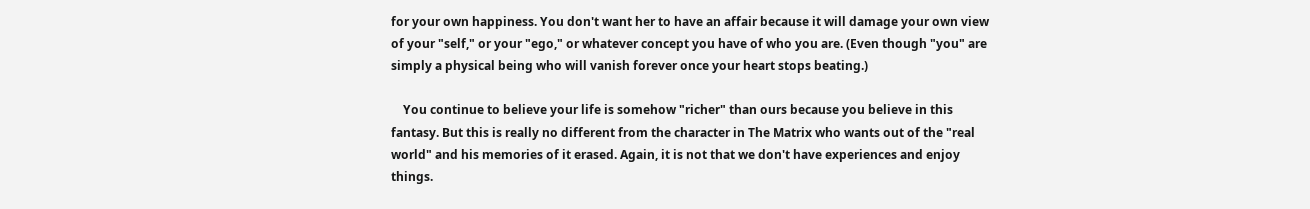for your own happiness. You don't want her to have an affair because it will damage your own view of your "self," or your "ego," or whatever concept you have of who you are. (Even though "you" are simply a physical being who will vanish forever once your heart stops beating.)

    You continue to believe your life is somehow "richer" than ours because you believe in this fantasy. But this is really no different from the character in The Matrix who wants out of the "real world" and his memories of it erased. Again, it is not that we don't have experiences and enjoy things.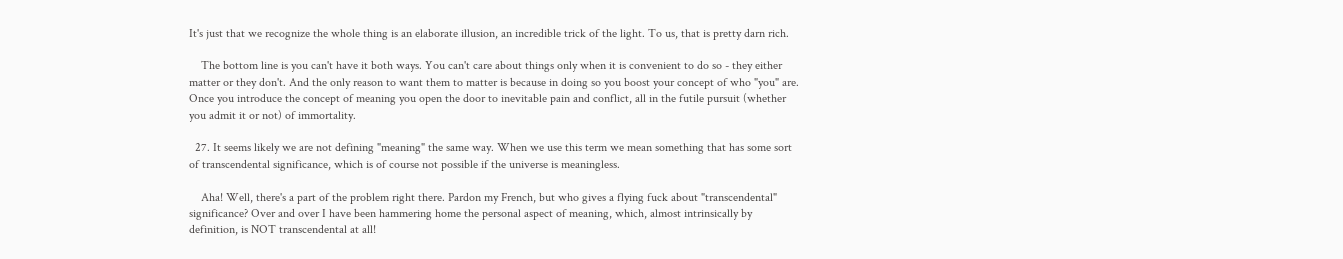It's just that we recognize the whole thing is an elaborate illusion, an incredible trick of the light. To us, that is pretty darn rich.

    The bottom line is you can't have it both ways. You can't care about things only when it is convenient to do so - they either matter or they don't. And the only reason to want them to matter is because in doing so you boost your concept of who "you" are. Once you introduce the concept of meaning you open the door to inevitable pain and conflict, all in the futile pursuit (whether you admit it or not) of immortality.

  27. It seems likely we are not defining "meaning" the same way. When we use this term we mean something that has some sort of transcendental significance, which is of course not possible if the universe is meaningless.

    Aha! Well, there's a part of the problem right there. Pardon my French, but who gives a flying fuck about "transcendental" significance? Over and over I have been hammering home the personal aspect of meaning, which, almost intrinsically by definition, is NOT transcendental at all!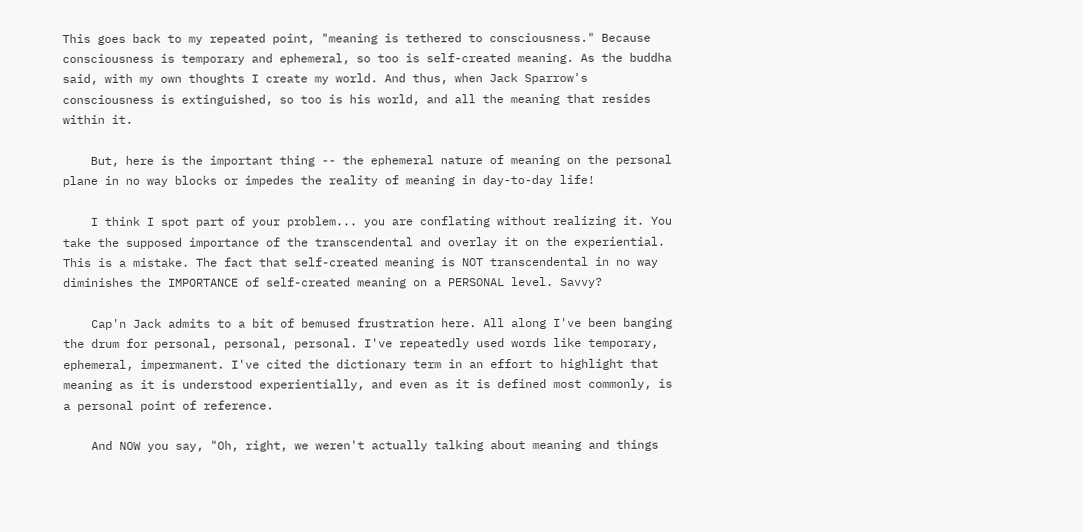This goes back to my repeated point, "meaning is tethered to consciousness." Because consciousness is temporary and ephemeral, so too is self-created meaning. As the buddha said, with my own thoughts I create my world. And thus, when Jack Sparrow's consciousness is extinguished, so too is his world, and all the meaning that resides within it.

    But, here is the important thing -- the ephemeral nature of meaning on the personal plane in no way blocks or impedes the reality of meaning in day-to-day life!

    I think I spot part of your problem... you are conflating without realizing it. You take the supposed importance of the transcendental and overlay it on the experiential. This is a mistake. The fact that self-created meaning is NOT transcendental in no way diminishes the IMPORTANCE of self-created meaning on a PERSONAL level. Savvy?

    Cap'n Jack admits to a bit of bemused frustration here. All along I've been banging the drum for personal, personal, personal. I've repeatedly used words like temporary, ephemeral, impermanent. I've cited the dictionary term in an effort to highlight that meaning as it is understood experientially, and even as it is defined most commonly, is a personal point of reference.

    And NOW you say, "Oh, right, we weren't actually talking about meaning and things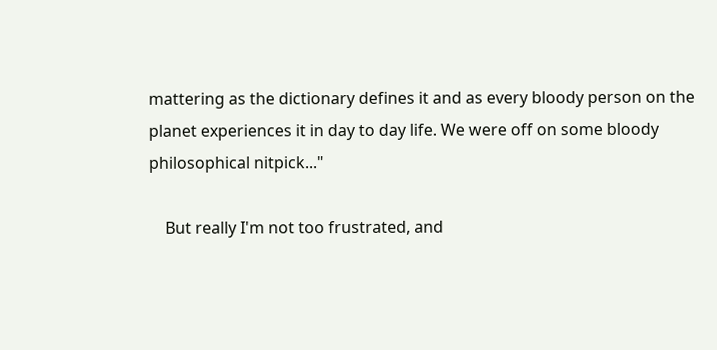mattering as the dictionary defines it and as every bloody person on the planet experiences it in day to day life. We were off on some bloody philosophical nitpick..."

    But really I'm not too frustrated, and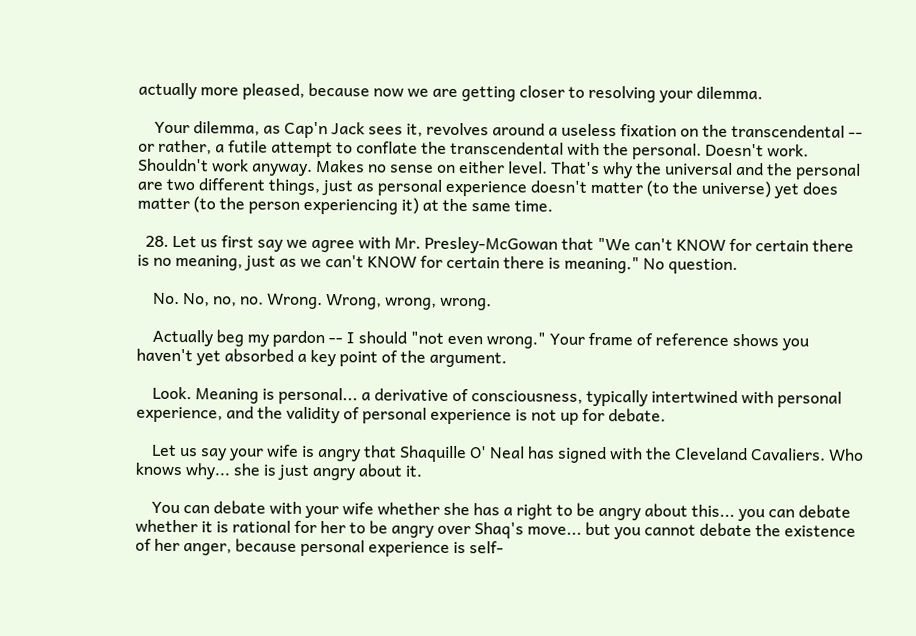actually more pleased, because now we are getting closer to resolving your dilemma.

    Your dilemma, as Cap'n Jack sees it, revolves around a useless fixation on the transcendental -- or rather, a futile attempt to conflate the transcendental with the personal. Doesn't work. Shouldn't work anyway. Makes no sense on either level. That's why the universal and the personal are two different things, just as personal experience doesn't matter (to the universe) yet does matter (to the person experiencing it) at the same time.

  28. Let us first say we agree with Mr. Presley-McGowan that "We can't KNOW for certain there is no meaning, just as we can't KNOW for certain there is meaning." No question.

    No. No, no, no. Wrong. Wrong, wrong, wrong.

    Actually beg my pardon -- I should "not even wrong." Your frame of reference shows you haven't yet absorbed a key point of the argument.

    Look. Meaning is personal... a derivative of consciousness, typically intertwined with personal experience, and the validity of personal experience is not up for debate.

    Let us say your wife is angry that Shaquille O' Neal has signed with the Cleveland Cavaliers. Who knows why... she is just angry about it.

    You can debate with your wife whether she has a right to be angry about this... you can debate whether it is rational for her to be angry over Shaq's move... but you cannot debate the existence of her anger, because personal experience is self-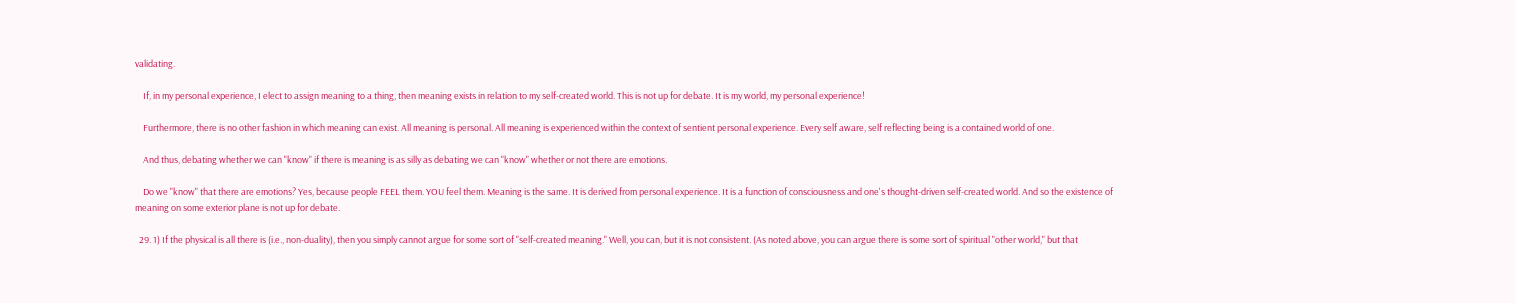validating.

    If, in my personal experience, I elect to assign meaning to a thing, then meaning exists in relation to my self-created world. This is not up for debate. It is my world, my personal experience!

    Furthermore, there is no other fashion in which meaning can exist. All meaning is personal. All meaning is experienced within the context of sentient personal experience. Every self aware, self reflecting being is a contained world of one.

    And thus, debating whether we can "know" if there is meaning is as silly as debating we can "know" whether or not there are emotions.

    Do we "know" that there are emotions? Yes, because people FEEL them. YOU feel them. Meaning is the same. It is derived from personal experience. It is a function of consciousness and one's thought-driven self-created world. And so the existence of meaning on some exterior plane is not up for debate.

  29. 1) If the physical is all there is (i.e., non-duality), then you simply cannot argue for some sort of "self-created meaning." Well, you can, but it is not consistent. (As noted above, you can argue there is some sort of spiritual "other world," but that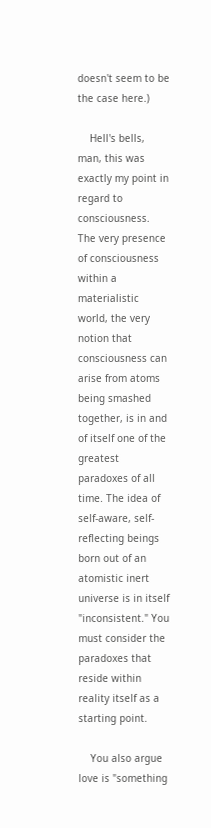doesn't seem to be the case here.)

    Hell's bells, man, this was exactly my point in regard to consciousness. The very presence of consciousness within a materialistic world, the very notion that consciousness can arise from atoms being smashed together, is in and of itself one of the greatest paradoxes of all time. The idea of self-aware, self-reflecting beings born out of an atomistic inert universe is in itself "inconsistent." You must consider the paradoxes that reside within reality itself as a starting point.

    You also argue love is "something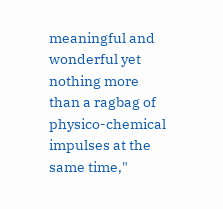meaningful and wonderful yet nothing more than a ragbag of physico-chemical impulses at the same time,"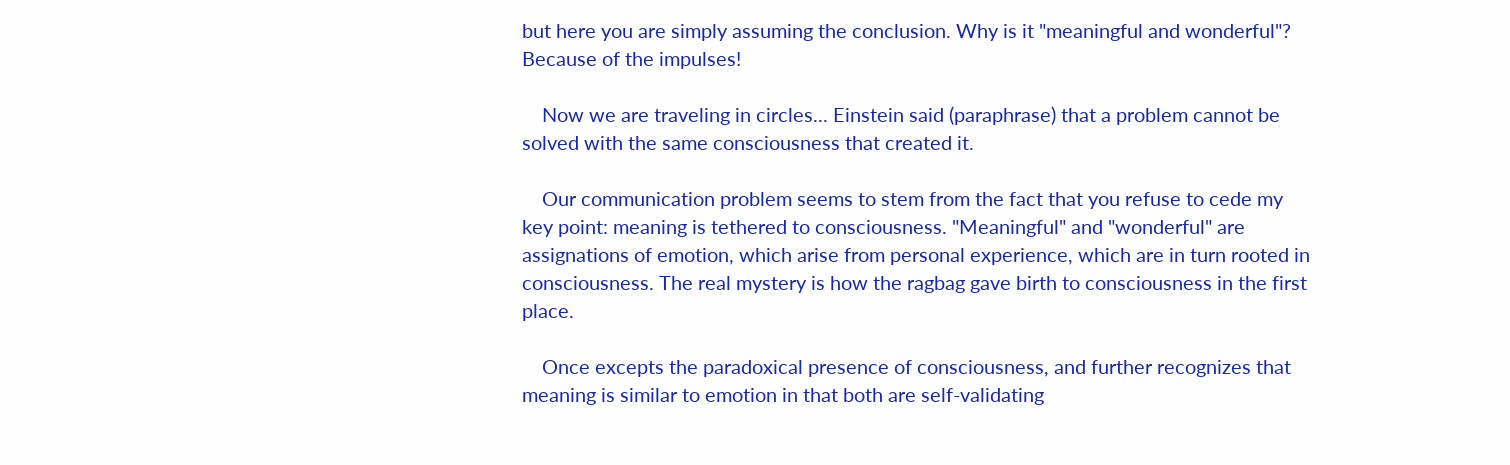but here you are simply assuming the conclusion. Why is it "meaningful and wonderful"? Because of the impulses!

    Now we are traveling in circles... Einstein said (paraphrase) that a problem cannot be solved with the same consciousness that created it.

    Our communication problem seems to stem from the fact that you refuse to cede my key point: meaning is tethered to consciousness. "Meaningful" and "wonderful" are assignations of emotion, which arise from personal experience, which are in turn rooted in consciousness. The real mystery is how the ragbag gave birth to consciousness in the first place.

    Once excepts the paradoxical presence of consciousness, and further recognizes that meaning is similar to emotion in that both are self-validating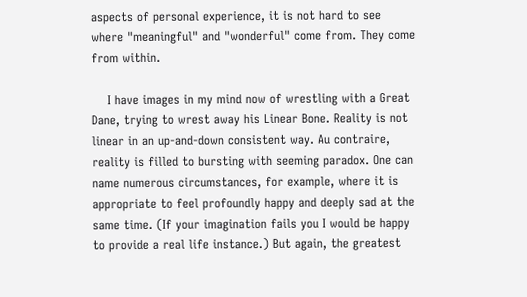aspects of personal experience, it is not hard to see where "meaningful" and "wonderful" come from. They come from within.

    I have images in my mind now of wrestling with a Great Dane, trying to wrest away his Linear Bone. Reality is not linear in an up-and-down consistent way. Au contraire, reality is filled to bursting with seeming paradox. One can name numerous circumstances, for example, where it is appropriate to feel profoundly happy and deeply sad at the same time. (If your imagination fails you I would be happy to provide a real life instance.) But again, the greatest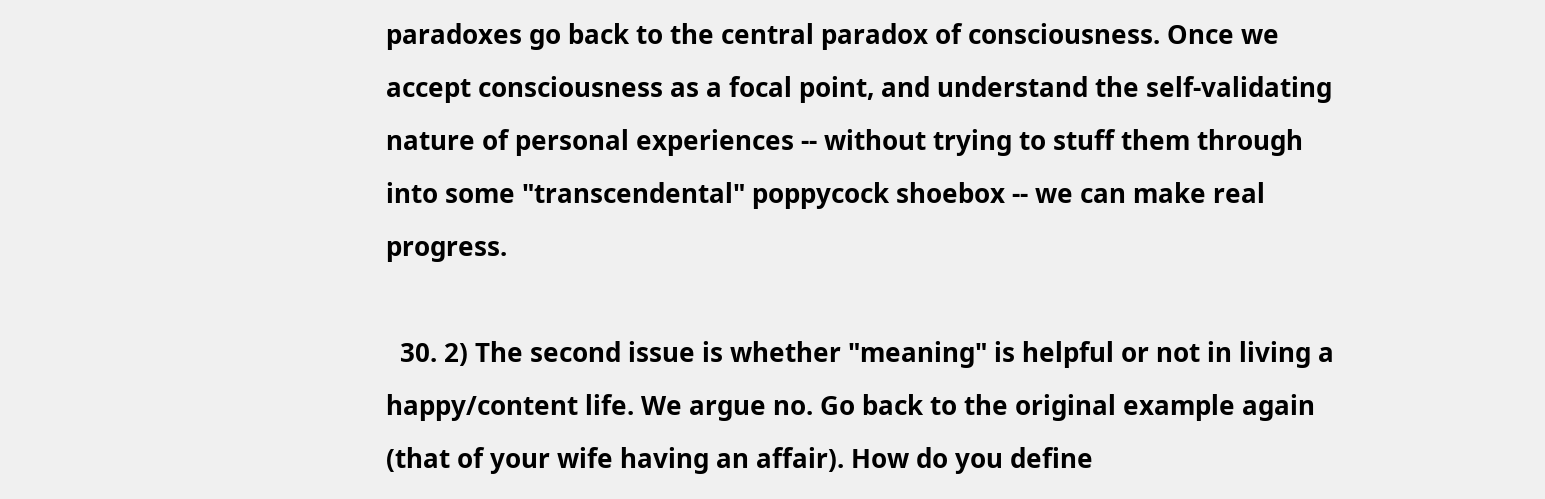paradoxes go back to the central paradox of consciousness. Once we accept consciousness as a focal point, and understand the self-validating nature of personal experiences -- without trying to stuff them through into some "transcendental" poppycock shoebox -- we can make real progress.

  30. 2) The second issue is whether "meaning" is helpful or not in living a happy/content life. We argue no. Go back to the original example again (that of your wife having an affair). How do you define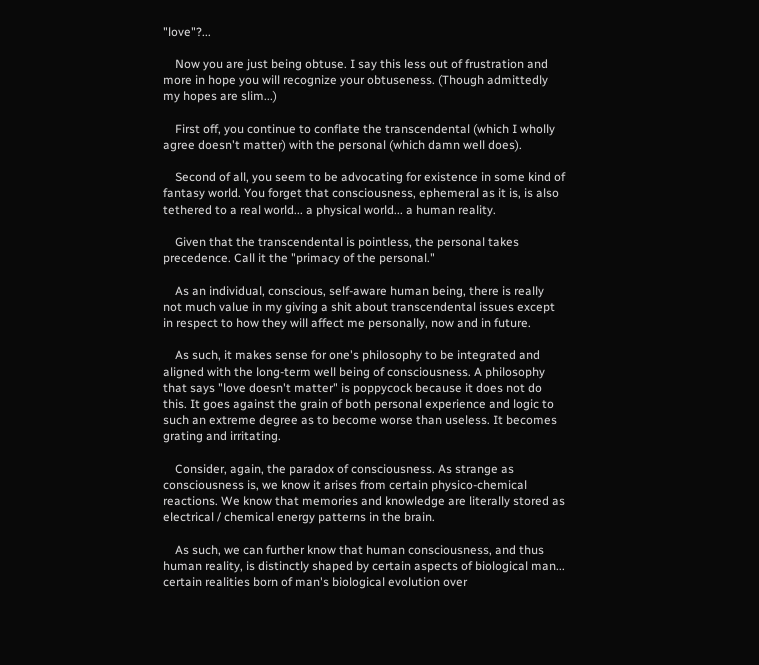"love"?...

    Now you are just being obtuse. I say this less out of frustration and more in hope you will recognize your obtuseness. (Though admittedly my hopes are slim...)

    First off, you continue to conflate the transcendental (which I wholly agree doesn't matter) with the personal (which damn well does).

    Second of all, you seem to be advocating for existence in some kind of fantasy world. You forget that consciousness, ephemeral as it is, is also tethered to a real world... a physical world... a human reality.

    Given that the transcendental is pointless, the personal takes precedence. Call it the "primacy of the personal."

    As an individual, conscious, self-aware human being, there is really not much value in my giving a shit about transcendental issues except in respect to how they will affect me personally, now and in future.

    As such, it makes sense for one's philosophy to be integrated and aligned with the long-term well being of consciousness. A philosophy that says "love doesn't matter" is poppycock because it does not do this. It goes against the grain of both personal experience and logic to such an extreme degree as to become worse than useless. It becomes grating and irritating.

    Consider, again, the paradox of consciousness. As strange as consciousness is, we know it arises from certain physico-chemical reactions. We know that memories and knowledge are literally stored as electrical / chemical energy patterns in the brain.

    As such, we can further know that human consciousness, and thus human reality, is distinctly shaped by certain aspects of biological man... certain realities born of man's biological evolution over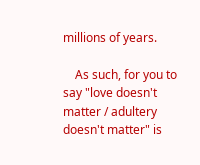millions of years.

    As such, for you to say "love doesn't matter / adultery doesn't matter" is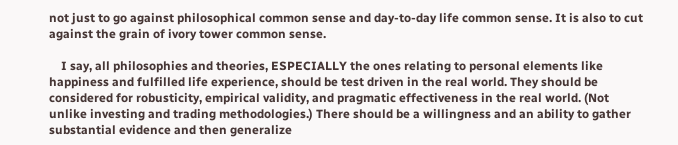not just to go against philosophical common sense and day-to-day life common sense. It is also to cut against the grain of ivory tower common sense.

    I say, all philosophies and theories, ESPECIALLY the ones relating to personal elements like happiness and fulfilled life experience, should be test driven in the real world. They should be considered for robusticity, empirical validity, and pragmatic effectiveness in the real world. (Not unlike investing and trading methodologies.) There should be a willingness and an ability to gather substantial evidence and then generalize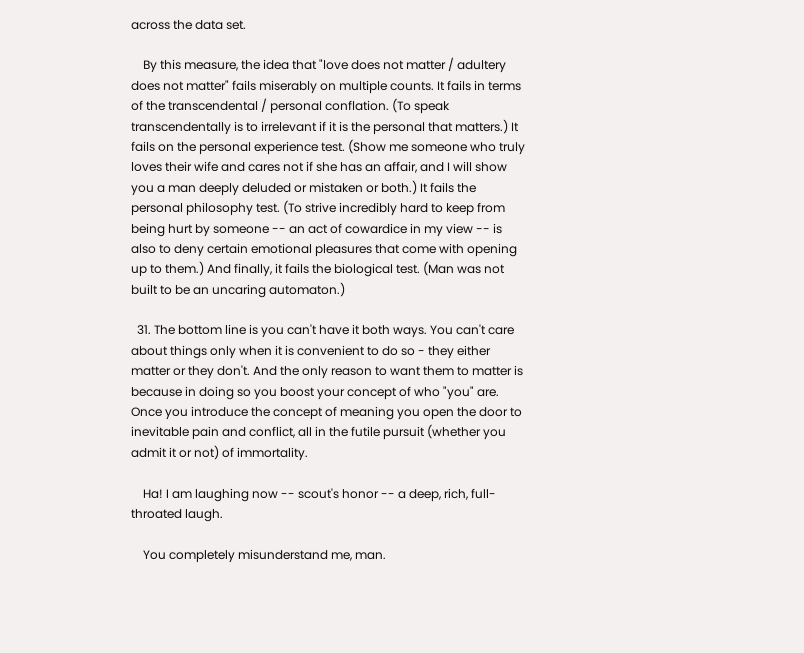across the data set.

    By this measure, the idea that "love does not matter / adultery does not matter" fails miserably on multiple counts. It fails in terms of the transcendental / personal conflation. (To speak transcendentally is to irrelevant if it is the personal that matters.) It fails on the personal experience test. (Show me someone who truly loves their wife and cares not if she has an affair, and I will show you a man deeply deluded or mistaken or both.) It fails the personal philosophy test. (To strive incredibly hard to keep from being hurt by someone -- an act of cowardice in my view -- is also to deny certain emotional pleasures that come with opening up to them.) And finally, it fails the biological test. (Man was not built to be an uncaring automaton.)

  31. The bottom line is you can't have it both ways. You can't care about things only when it is convenient to do so - they either matter or they don't. And the only reason to want them to matter is because in doing so you boost your concept of who "you" are. Once you introduce the concept of meaning you open the door to inevitable pain and conflict, all in the futile pursuit (whether you admit it or not) of immortality.

    Ha! I am laughing now -- scout's honor -- a deep, rich, full-throated laugh.

    You completely misunderstand me, man.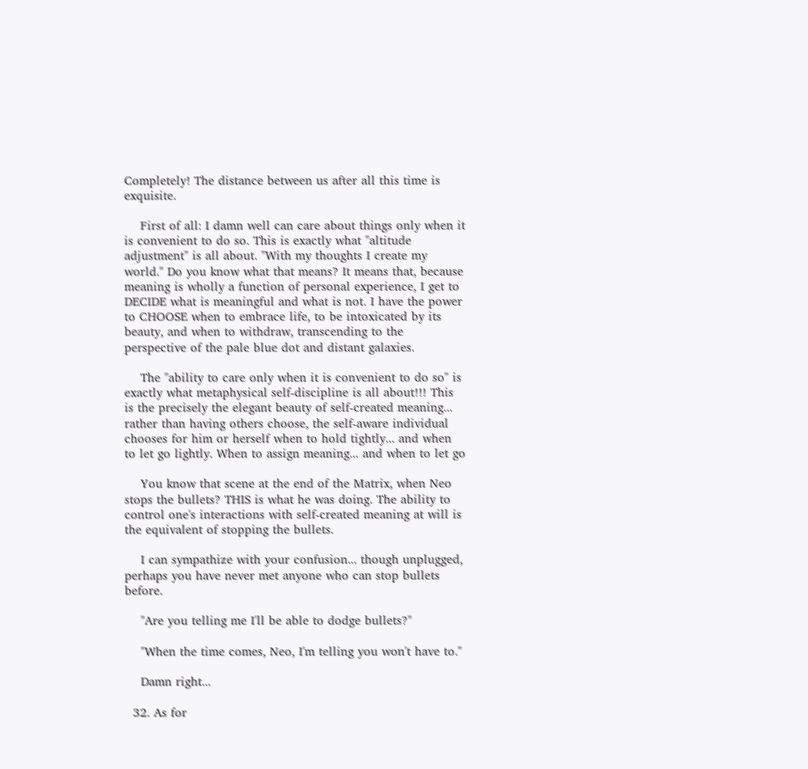Completely! The distance between us after all this time is exquisite.

    First of all: I damn well can care about things only when it is convenient to do so. This is exactly what "altitude adjustment" is all about. "With my thoughts I create my world." Do you know what that means? It means that, because meaning is wholly a function of personal experience, I get to DECIDE what is meaningful and what is not. I have the power to CHOOSE when to embrace life, to be intoxicated by its beauty, and when to withdraw, transcending to the perspective of the pale blue dot and distant galaxies.

    The "ability to care only when it is convenient to do so" is exactly what metaphysical self-discipline is all about!!! This is the precisely the elegant beauty of self-created meaning... rather than having others choose, the self-aware individual chooses for him or herself when to hold tightly... and when to let go lightly. When to assign meaning... and when to let go

    You know that scene at the end of the Matrix, when Neo stops the bullets? THIS is what he was doing. The ability to control one's interactions with self-created meaning at will is the equivalent of stopping the bullets.

    I can sympathize with your confusion... though unplugged, perhaps you have never met anyone who can stop bullets before.

    "Are you telling me I'll be able to dodge bullets?"

    "When the time comes, Neo, I'm telling you won't have to."

    Damn right...

  32. As for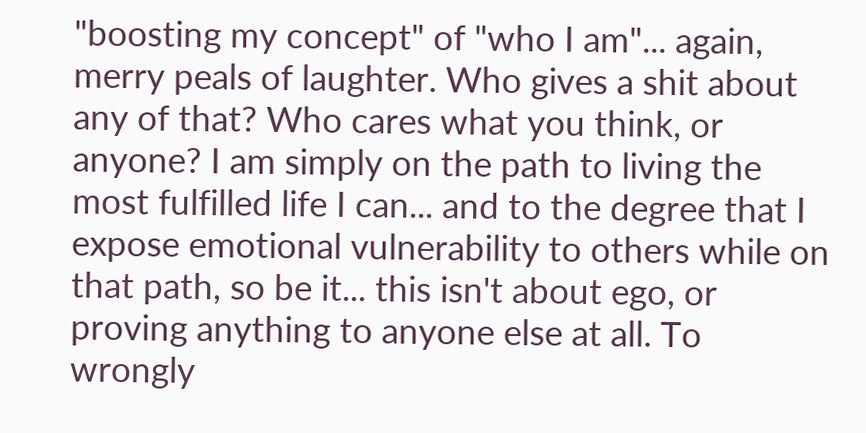"boosting my concept" of "who I am"... again, merry peals of laughter. Who gives a shit about any of that? Who cares what you think, or anyone? I am simply on the path to living the most fulfilled life I can... and to the degree that I expose emotional vulnerability to others while on that path, so be it... this isn't about ego, or proving anything to anyone else at all. To wrongly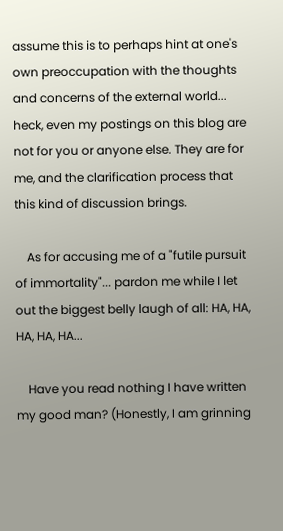assume this is to perhaps hint at one's own preoccupation with the thoughts and concerns of the external world... heck, even my postings on this blog are not for you or anyone else. They are for me, and the clarification process that this kind of discussion brings.

    As for accusing me of a "futile pursuit of immortality"... pardon me while I let out the biggest belly laugh of all: HA, HA, HA, HA, HA...

    Have you read nothing I have written my good man? (Honestly, I am grinning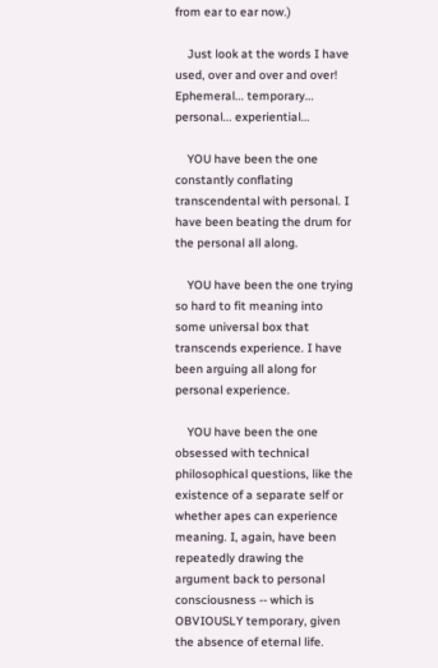from ear to ear now.)

    Just look at the words I have used, over and over and over! Ephemeral... temporary... personal... experiential...

    YOU have been the one constantly conflating transcendental with personal. I have been beating the drum for the personal all along.

    YOU have been the one trying so hard to fit meaning into some universal box that transcends experience. I have been arguing all along for personal experience.

    YOU have been the one obsessed with technical philosophical questions, like the existence of a separate self or whether apes can experience meaning. I, again, have been repeatedly drawing the argument back to personal consciousness -- which is OBVIOUSLY temporary, given the absence of eternal life.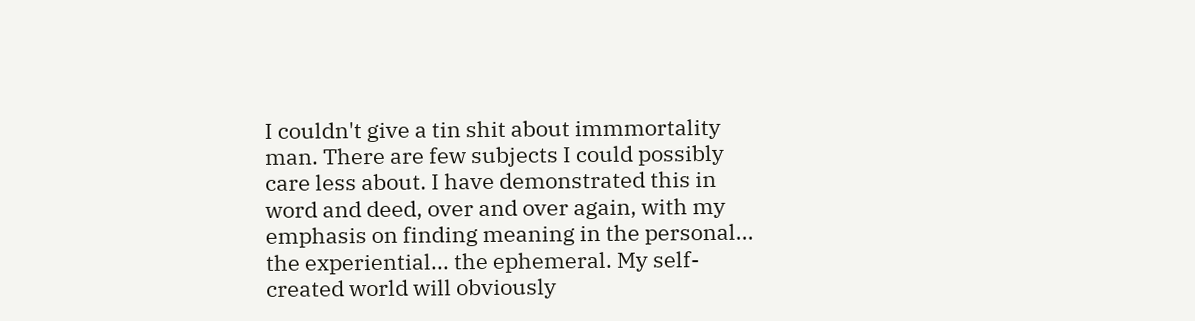I couldn't give a tin shit about immmortality man. There are few subjects I could possibly care less about. I have demonstrated this in word and deed, over and over again, with my emphasis on finding meaning in the personal... the experiential... the ephemeral. My self-created world will obviously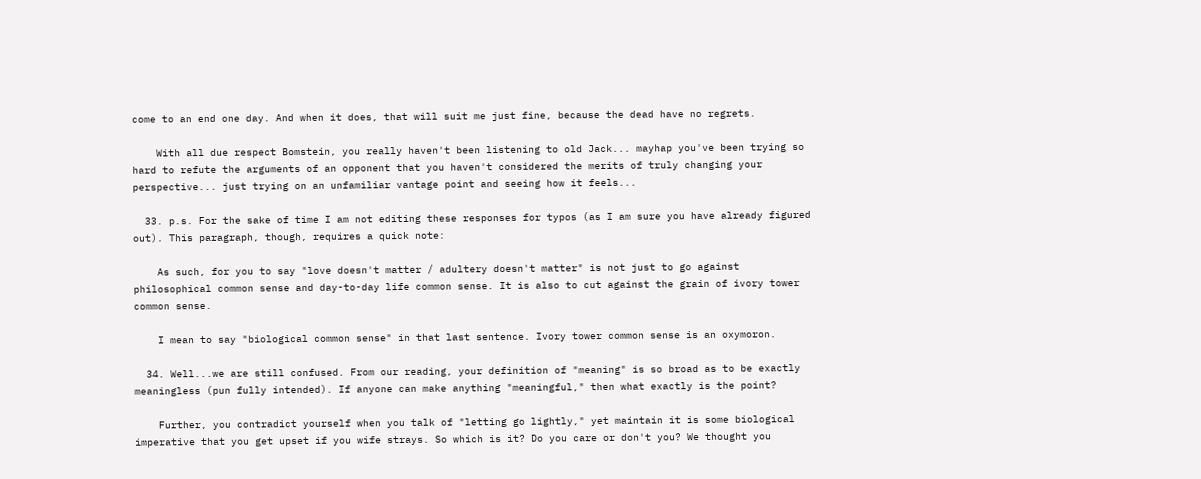come to an end one day. And when it does, that will suit me just fine, because the dead have no regrets.

    With all due respect Bomstein, you really haven't been listening to old Jack... mayhap you've been trying so hard to refute the arguments of an opponent that you haven't considered the merits of truly changing your perspective... just trying on an unfamiliar vantage point and seeing how it feels...

  33. p.s. For the sake of time I am not editing these responses for typos (as I am sure you have already figured out). This paragraph, though, requires a quick note:

    As such, for you to say "love doesn't matter / adultery doesn't matter" is not just to go against philosophical common sense and day-to-day life common sense. It is also to cut against the grain of ivory tower common sense.

    I mean to say "biological common sense" in that last sentence. Ivory tower common sense is an oxymoron.

  34. Well...we are still confused. From our reading, your definition of "meaning" is so broad as to be exactly meaningless (pun fully intended). If anyone can make anything "meaningful," then what exactly is the point?

    Further, you contradict yourself when you talk of "letting go lightly," yet maintain it is some biological imperative that you get upset if you wife strays. So which is it? Do you care or don't you? We thought you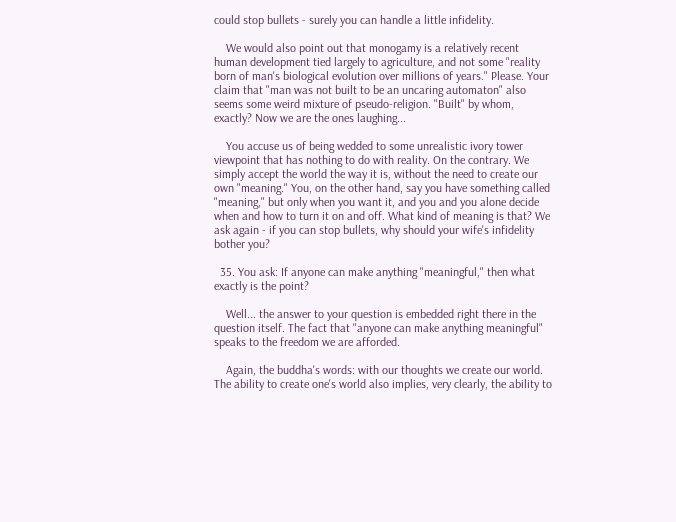could stop bullets - surely you can handle a little infidelity.

    We would also point out that monogamy is a relatively recent human development tied largely to agriculture, and not some "reality born of man's biological evolution over millions of years." Please. Your claim that "man was not built to be an uncaring automaton" also seems some weird mixture of pseudo-religion. "Built" by whom, exactly? Now we are the ones laughing...

    You accuse us of being wedded to some unrealistic ivory tower viewpoint that has nothing to do with reality. On the contrary. We simply accept the world the way it is, without the need to create our own "meaning." You, on the other hand, say you have something called "meaning," but only when you want it, and you and you alone decide when and how to turn it on and off. What kind of meaning is that? We ask again - if you can stop bullets, why should your wife's infidelity bother you?

  35. You ask: If anyone can make anything "meaningful," then what exactly is the point?

    Well... the answer to your question is embedded right there in the question itself. The fact that "anyone can make anything meaningful" speaks to the freedom we are afforded.

    Again, the buddha's words: with our thoughts we create our world. The ability to create one's world also implies, very clearly, the ability to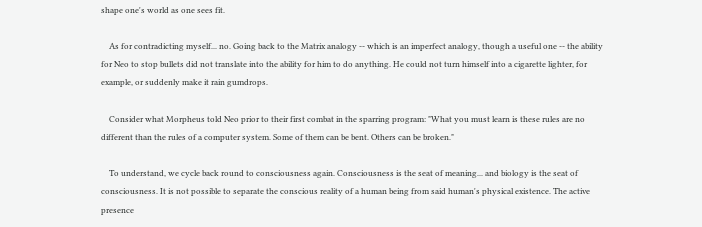shape one's world as one sees fit.

    As for contradicting myself... no. Going back to the Matrix analogy -- which is an imperfect analogy, though a useful one -- the ability for Neo to stop bullets did not translate into the ability for him to do anything. He could not turn himself into a cigarette lighter, for example, or suddenly make it rain gumdrops.

    Consider what Morpheus told Neo prior to their first combat in the sparring program: "What you must learn is these rules are no different than the rules of a computer system. Some of them can be bent. Others can be broken."

    To understand, we cycle back round to consciousness again. Consciousness is the seat of meaning... and biology is the seat of consciousness. It is not possible to separate the conscious reality of a human being from said human's physical existence. The active presence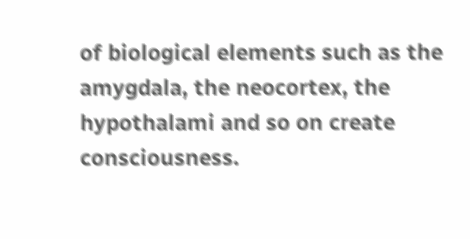of biological elements such as the amygdala, the neocortex, the hypothalami and so on create consciousness.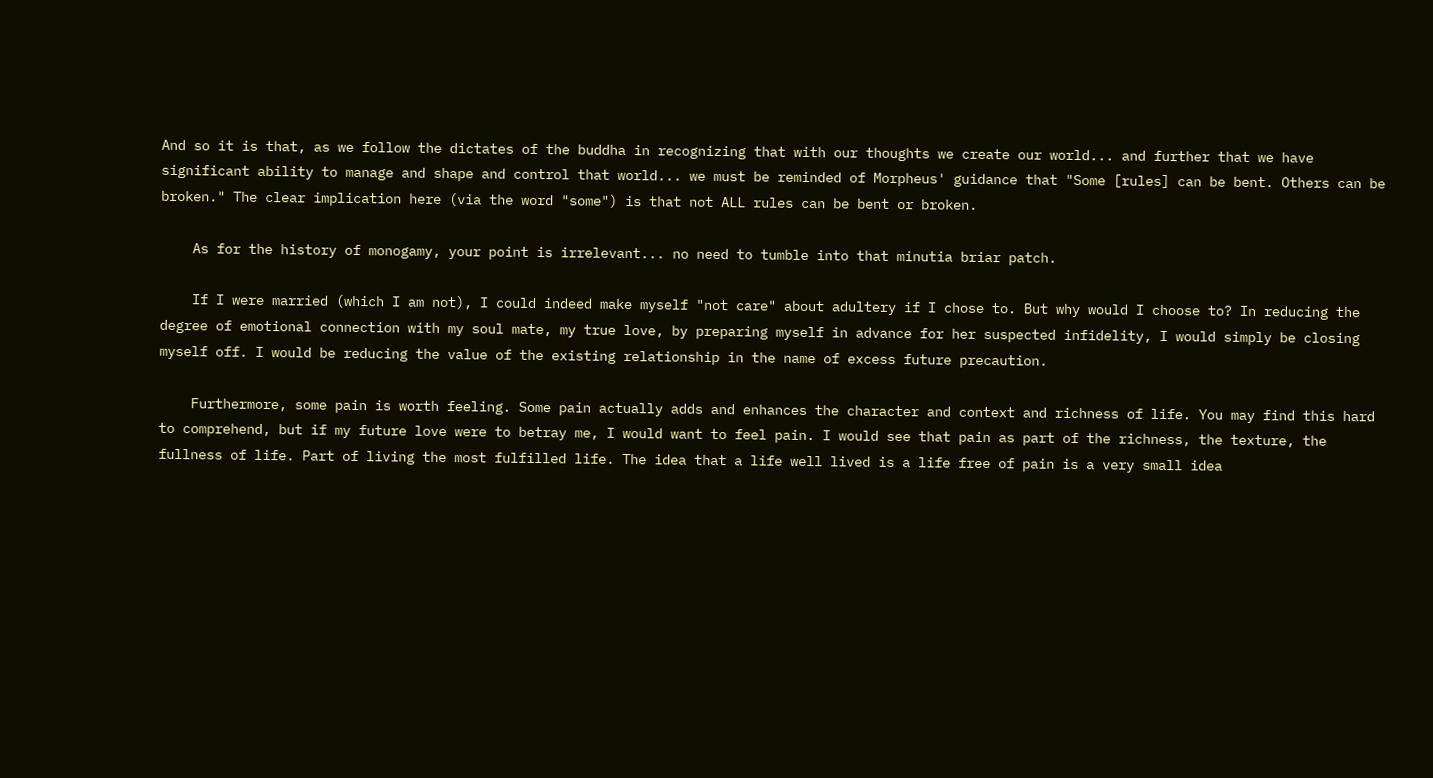And so it is that, as we follow the dictates of the buddha in recognizing that with our thoughts we create our world... and further that we have significant ability to manage and shape and control that world... we must be reminded of Morpheus' guidance that "Some [rules] can be bent. Others can be broken." The clear implication here (via the word "some") is that not ALL rules can be bent or broken.

    As for the history of monogamy, your point is irrelevant... no need to tumble into that minutia briar patch.

    If I were married (which I am not), I could indeed make myself "not care" about adultery if I chose to. But why would I choose to? In reducing the degree of emotional connection with my soul mate, my true love, by preparing myself in advance for her suspected infidelity, I would simply be closing myself off. I would be reducing the value of the existing relationship in the name of excess future precaution.

    Furthermore, some pain is worth feeling. Some pain actually adds and enhances the character and context and richness of life. You may find this hard to comprehend, but if my future love were to betray me, I would want to feel pain. I would see that pain as part of the richness, the texture, the fullness of life. Part of living the most fulfilled life. The idea that a life well lived is a life free of pain is a very small idea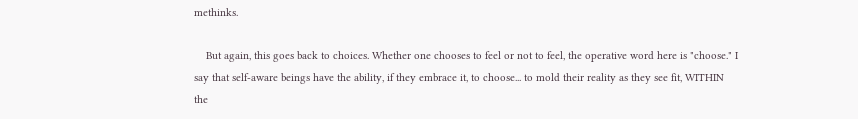methinks.

    But again, this goes back to choices. Whether one chooses to feel or not to feel, the operative word here is "choose." I say that self-aware beings have the ability, if they embrace it, to choose... to mold their reality as they see fit, WITHIN the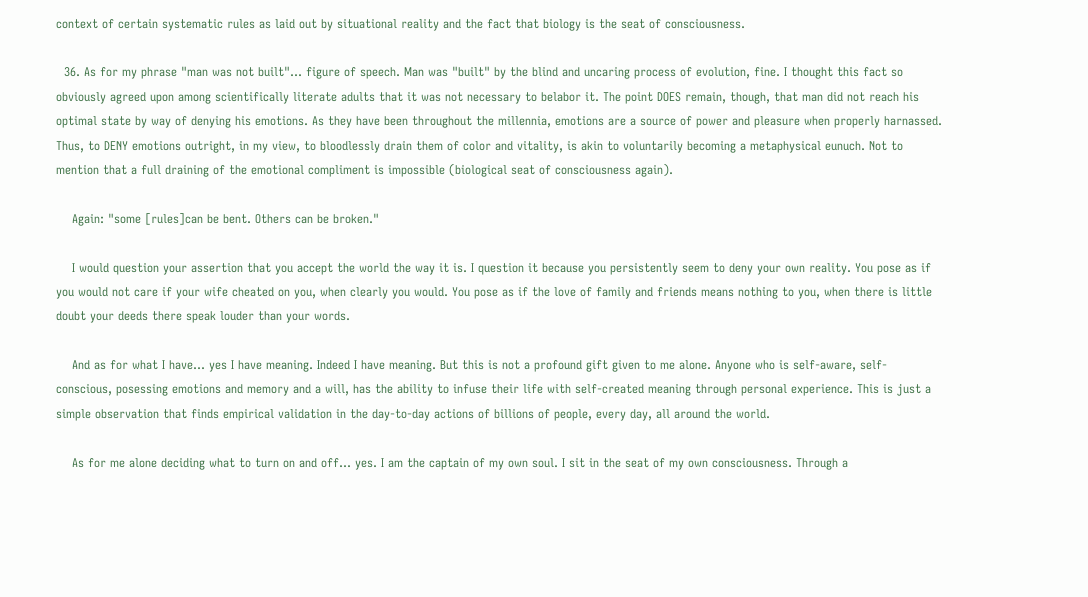context of certain systematic rules as laid out by situational reality and the fact that biology is the seat of consciousness.

  36. As for my phrase "man was not built"... figure of speech. Man was "built" by the blind and uncaring process of evolution, fine. I thought this fact so obviously agreed upon among scientifically literate adults that it was not necessary to belabor it. The point DOES remain, though, that man did not reach his optimal state by way of denying his emotions. As they have been throughout the millennia, emotions are a source of power and pleasure when properly harnassed. Thus, to DENY emotions outright, in my view, to bloodlessly drain them of color and vitality, is akin to voluntarily becoming a metaphysical eunuch. Not to mention that a full draining of the emotional compliment is impossible (biological seat of consciousness again).

    Again: "some [rules]can be bent. Others can be broken."

    I would question your assertion that you accept the world the way it is. I question it because you persistently seem to deny your own reality. You pose as if you would not care if your wife cheated on you, when clearly you would. You pose as if the love of family and friends means nothing to you, when there is little doubt your deeds there speak louder than your words.

    And as for what I have... yes I have meaning. Indeed I have meaning. But this is not a profound gift given to me alone. Anyone who is self-aware, self-conscious, posessing emotions and memory and a will, has the ability to infuse their life with self-created meaning through personal experience. This is just a simple observation that finds empirical validation in the day-to-day actions of billions of people, every day, all around the world.

    As for me alone deciding what to turn on and off... yes. I am the captain of my own soul. I sit in the seat of my own consciousness. Through a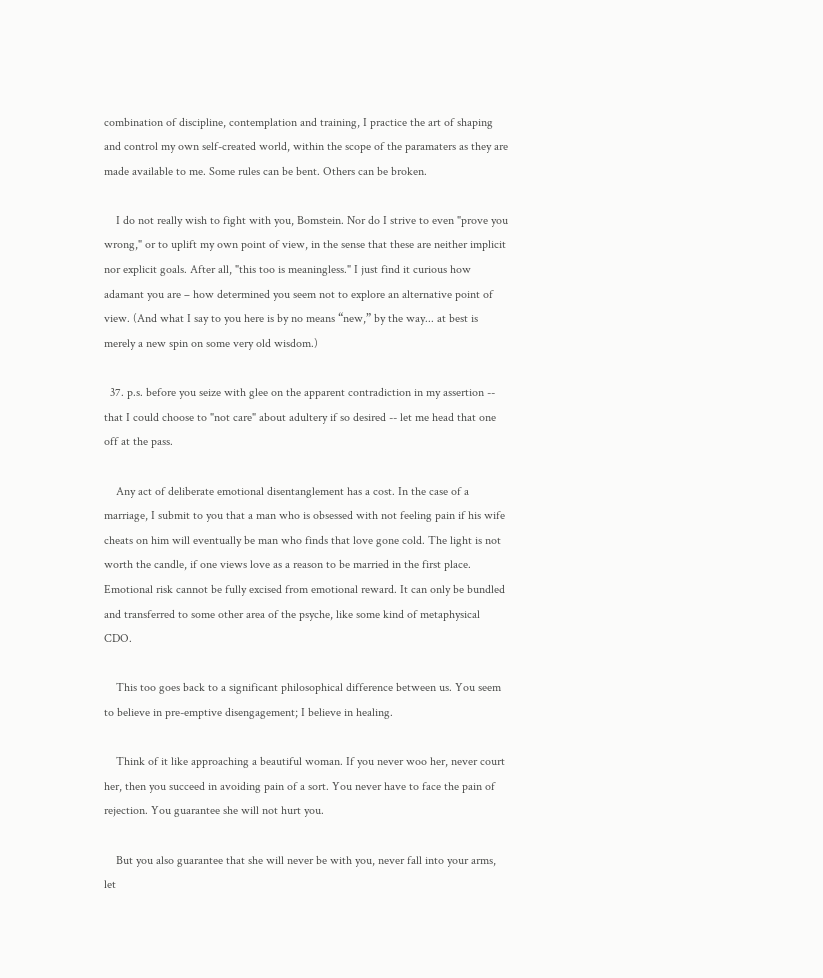combination of discipline, contemplation and training, I practice the art of shaping and control my own self-created world, within the scope of the paramaters as they are made available to me. Some rules can be bent. Others can be broken.

    I do not really wish to fight with you, Bomstein. Nor do I strive to even "prove you wrong," or to uplift my own point of view, in the sense that these are neither implicit nor explicit goals. After all, "this too is meaningless." I just find it curious how adamant you are – how determined you seem not to explore an alternative point of view. (And what I say to you here is by no means “new,” by the way... at best is merely a new spin on some very old wisdom.)

  37. p.s. before you seize with glee on the apparent contradiction in my assertion -- that I could choose to "not care" about adultery if so desired -- let me head that one off at the pass.

    Any act of deliberate emotional disentanglement has a cost. In the case of a marriage, I submit to you that a man who is obsessed with not feeling pain if his wife cheats on him will eventually be man who finds that love gone cold. The light is not worth the candle, if one views love as a reason to be married in the first place. Emotional risk cannot be fully excised from emotional reward. It can only be bundled and transferred to some other area of the psyche, like some kind of metaphysical CDO.

    This too goes back to a significant philosophical difference between us. You seem to believe in pre-emptive disengagement; I believe in healing.

    Think of it like approaching a beautiful woman. If you never woo her, never court her, then you succeed in avoiding pain of a sort. You never have to face the pain of rejection. You guarantee she will not hurt you.

    But you also guarantee that she will never be with you, never fall into your arms, let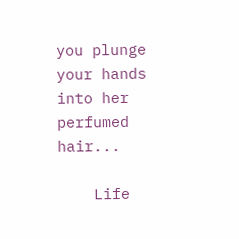you plunge your hands into her perfumed hair...

    Life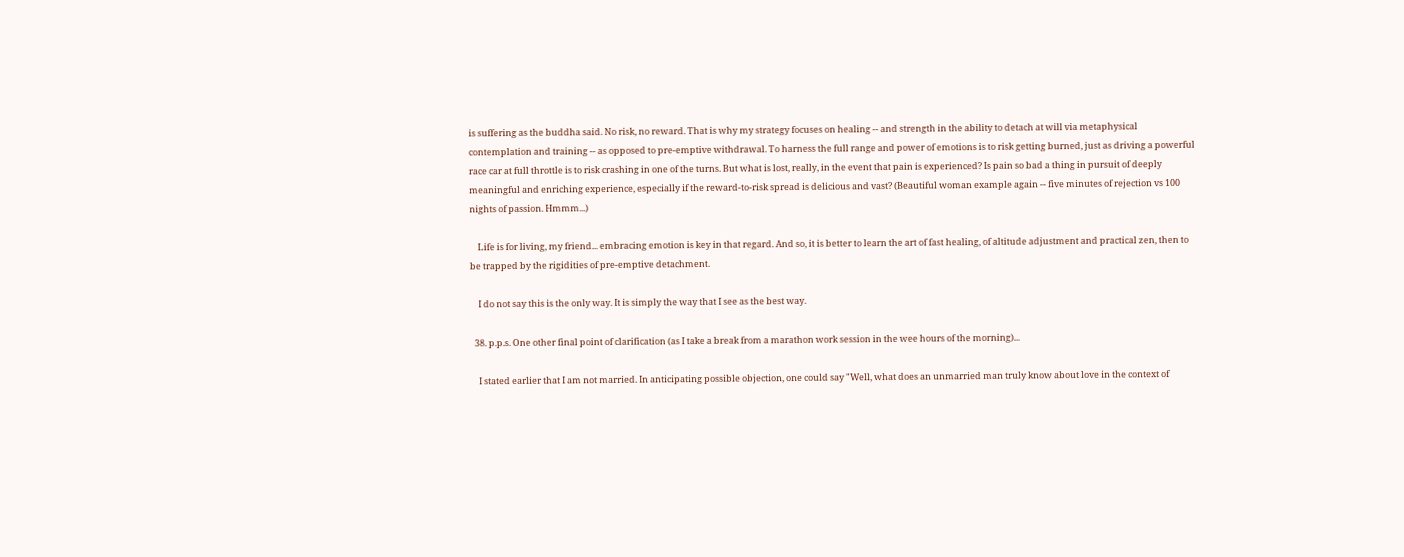is suffering as the buddha said. No risk, no reward. That is why my strategy focuses on healing -- and strength in the ability to detach at will via metaphysical contemplation and training -- as opposed to pre-emptive withdrawal. To harness the full range and power of emotions is to risk getting burned, just as driving a powerful race car at full throttle is to risk crashing in one of the turns. But what is lost, really, in the event that pain is experienced? Is pain so bad a thing in pursuit of deeply meaningful and enriching experience, especially if the reward-to-risk spread is delicious and vast? (Beautiful woman example again -- five minutes of rejection vs 100 nights of passion. Hmmm...)

    Life is for living, my friend... embracing emotion is key in that regard. And so, it is better to learn the art of fast healing, of altitude adjustment and practical zen, then to be trapped by the rigidities of pre-emptive detachment.

    I do not say this is the only way. It is simply the way that I see as the best way.

  38. p.p.s. One other final point of clarification (as I take a break from a marathon work session in the wee hours of the morning)...

    I stated earlier that I am not married. In anticipating possible objection, one could say "Well, what does an unmarried man truly know about love in the context of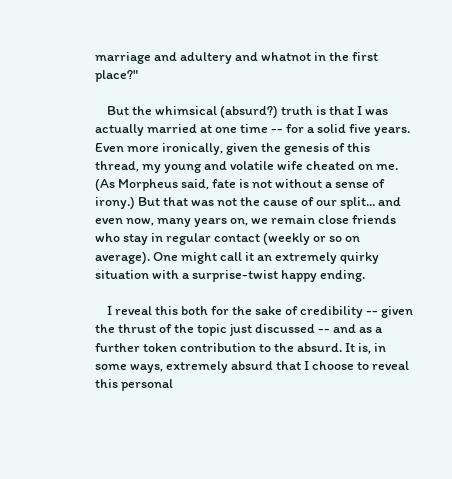marriage and adultery and whatnot in the first place?"

    But the whimsical (absurd?) truth is that I was actually married at one time -- for a solid five years. Even more ironically, given the genesis of this thread, my young and volatile wife cheated on me. (As Morpheus said, fate is not without a sense of irony.) But that was not the cause of our split... and even now, many years on, we remain close friends who stay in regular contact (weekly or so on average). One might call it an extremely quirky situation with a surprise-twist happy ending.

    I reveal this both for the sake of credibility -- given the thrust of the topic just discussed -- and as a further token contribution to the absurd. It is, in some ways, extremely absurd that I choose to reveal this personal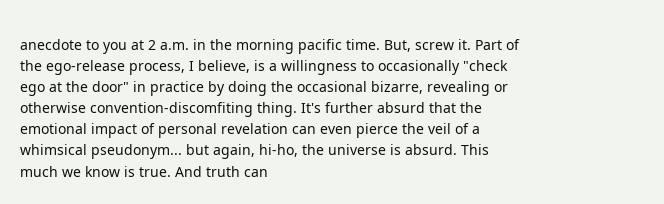anecdote to you at 2 a.m. in the morning pacific time. But, screw it. Part of the ego-release process, I believe, is a willingness to occasionally "check ego at the door" in practice by doing the occasional bizarre, revealing or otherwise convention-discomfiting thing. It's further absurd that the emotional impact of personal revelation can even pierce the veil of a whimsical pseudonym... but again, hi-ho, the universe is absurd. This much we know is true. And truth can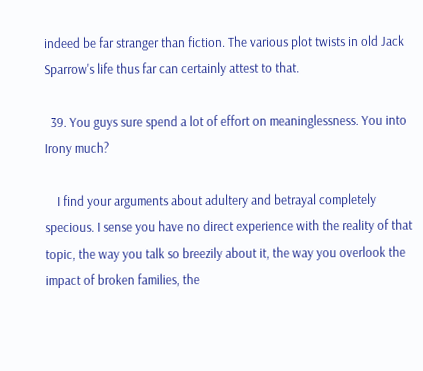indeed be far stranger than fiction. The various plot twists in old Jack Sparrow's life thus far can certainly attest to that.

  39. You guys sure spend a lot of effort on meaninglessness. You into Irony much?

    I find your arguments about adultery and betrayal completely specious. I sense you have no direct experience with the reality of that topic, the way you talk so breezily about it, the way you overlook the impact of broken families, the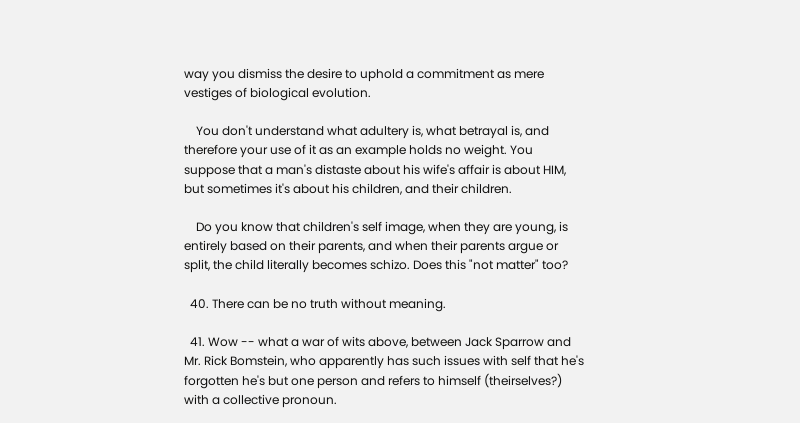way you dismiss the desire to uphold a commitment as mere vestiges of biological evolution.

    You don't understand what adultery is, what betrayal is, and therefore your use of it as an example holds no weight. You suppose that a man's distaste about his wife's affair is about HIM, but sometimes it's about his children, and their children.

    Do you know that children's self image, when they are young, is entirely based on their parents, and when their parents argue or split, the child literally becomes schizo. Does this "not matter" too?

  40. There can be no truth without meaning.

  41. Wow -- what a war of wits above, between Jack Sparrow and Mr. Rick Bomstein, who apparently has such issues with self that he's forgotten he's but one person and refers to himself (theirselves?) with a collective pronoun.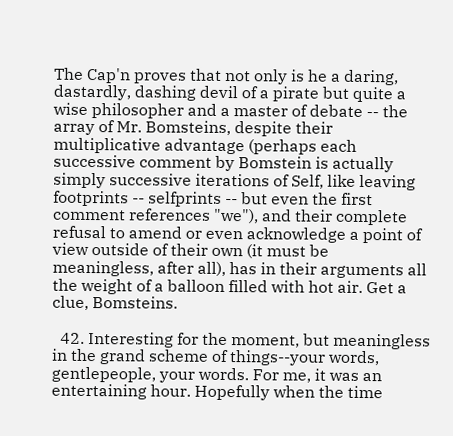The Cap'n proves that not only is he a daring, dastardly, dashing devil of a pirate but quite a wise philosopher and a master of debate -- the array of Mr. Bomsteins, despite their multiplicative advantage (perhaps each successive comment by Bomstein is actually simply successive iterations of Self, like leaving footprints -- selfprints -- but even the first comment references "we"), and their complete refusal to amend or even acknowledge a point of view outside of their own (it must be meaningless, after all), has in their arguments all the weight of a balloon filled with hot air. Get a clue, Bomsteins.

  42. Interesting for the moment, but meaningless in the grand scheme of things--your words, gentlepeople, your words. For me, it was an entertaining hour. Hopefully when the time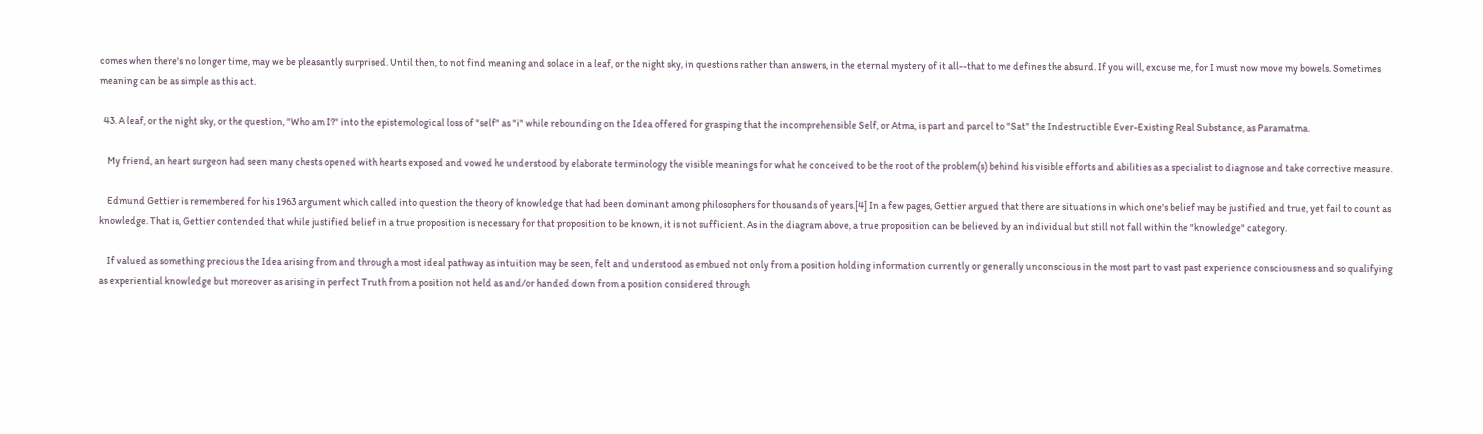comes when there's no longer time, may we be pleasantly surprised. Until then, to not find meaning and solace in a leaf, or the night sky, in questions rather than answers, in the eternal mystery of it all--that to me defines the absurd. If you will, excuse me, for I must now move my bowels. Sometimes meaning can be as simple as this act.

  43. A leaf, or the night sky, or the question, "Who am I?" into the epistemological loss of "self" as "i" while rebounding on the Idea offered for grasping that the incomprehensible Self, or Atma, is part and parcel to "Sat" the Indestructible Ever-Existing Real Substance, as Paramatma.

    My friend, an heart surgeon had seen many chests opened with hearts exposed and vowed he understood by elaborate terminology the visible meanings for what he conceived to be the root of the problem(s) behind his visible efforts and abilities as a specialist to diagnose and take corrective measure.

    Edmund Gettier is remembered for his 1963 argument which called into question the theory of knowledge that had been dominant among philosophers for thousands of years.[4] In a few pages, Gettier argued that there are situations in which one's belief may be justified and true, yet fail to count as knowledge. That is, Gettier contended that while justified belief in a true proposition is necessary for that proposition to be known, it is not sufficient. As in the diagram above, a true proposition can be believed by an individual but still not fall within the "knowledge" category.

    If valued as something precious the Idea arising from and through a most ideal pathway as intuition may be seen, felt and understood as embued not only from a position holding information currently or generally unconscious in the most part to vast past experience consciousness and so qualifying as experiential knowledge but moreover as arising in perfect Truth from a position not held as and/or handed down from a position considered through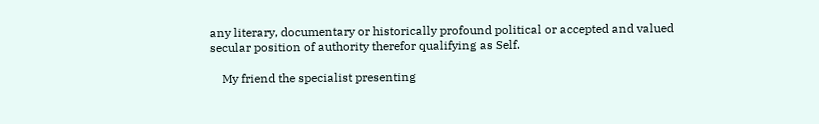any literary, documentary or historically profound political or accepted and valued secular position of authority therefor qualifying as Self.

    My friend the specialist presenting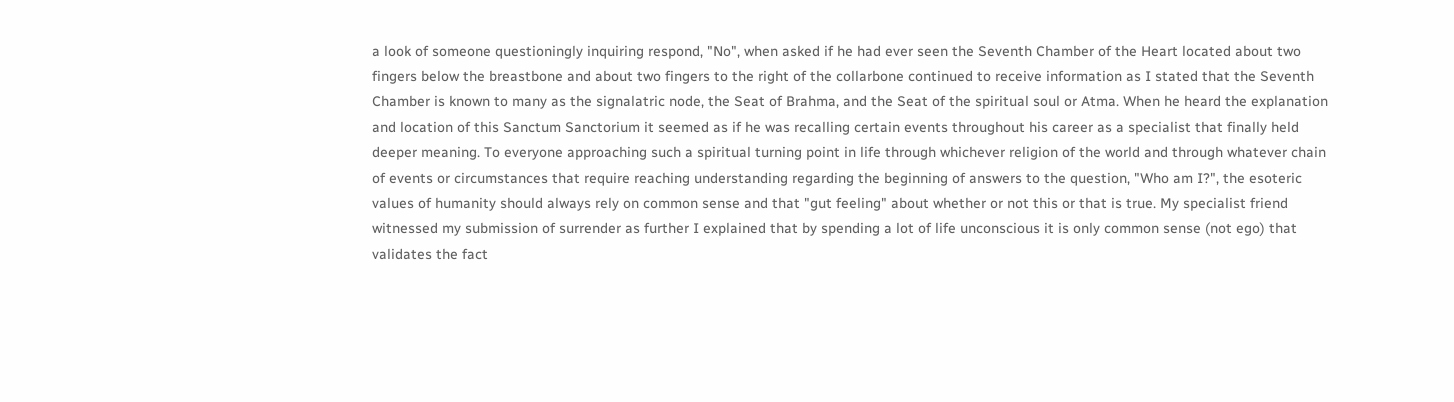a look of someone questioningly inquiring respond, "No", when asked if he had ever seen the Seventh Chamber of the Heart located about two fingers below the breastbone and about two fingers to the right of the collarbone continued to receive information as I stated that the Seventh Chamber is known to many as the signalatric node, the Seat of Brahma, and the Seat of the spiritual soul or Atma. When he heard the explanation and location of this Sanctum Sanctorium it seemed as if he was recalling certain events throughout his career as a specialist that finally held deeper meaning. To everyone approaching such a spiritual turning point in life through whichever religion of the world and through whatever chain of events or circumstances that require reaching understanding regarding the beginning of answers to the question, "Who am I?", the esoteric values of humanity should always rely on common sense and that "gut feeling" about whether or not this or that is true. My specialist friend witnessed my submission of surrender as further I explained that by spending a lot of life unconscious it is only common sense (not ego) that validates the fact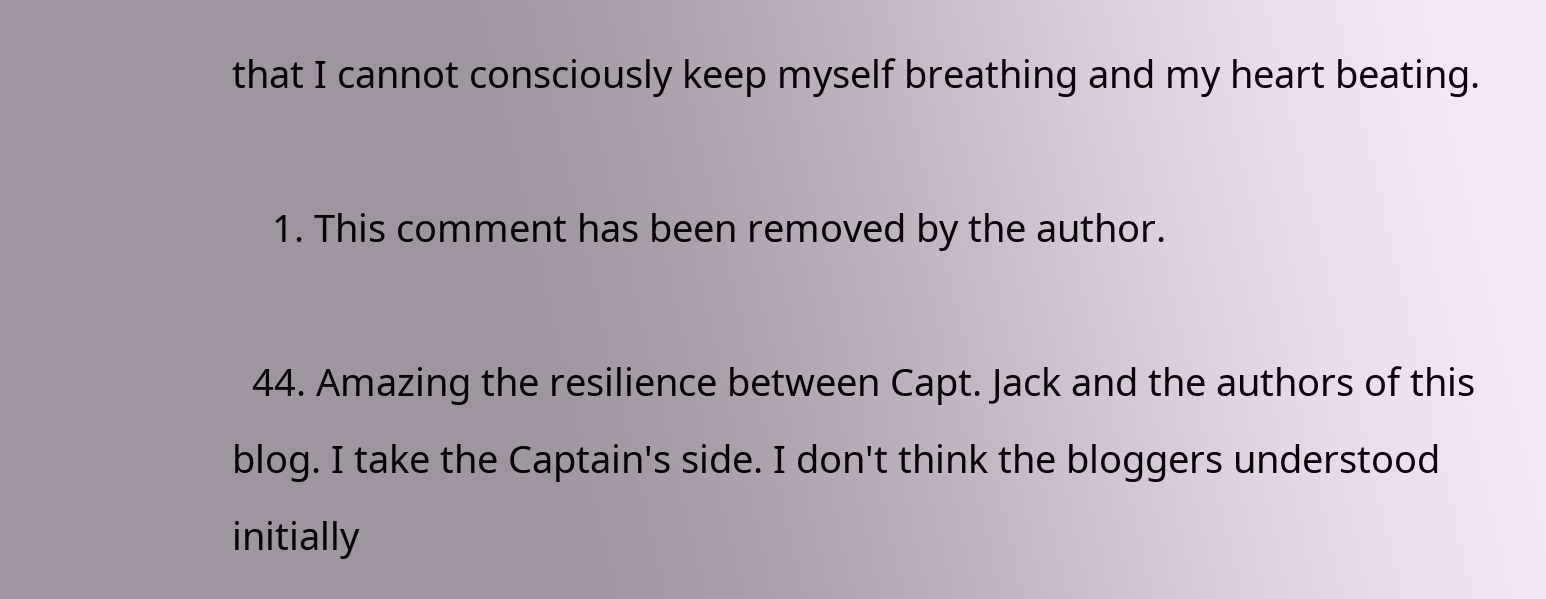that I cannot consciously keep myself breathing and my heart beating.

    1. This comment has been removed by the author.

  44. Amazing the resilience between Capt. Jack and the authors of this blog. I take the Captain's side. I don't think the bloggers understood initially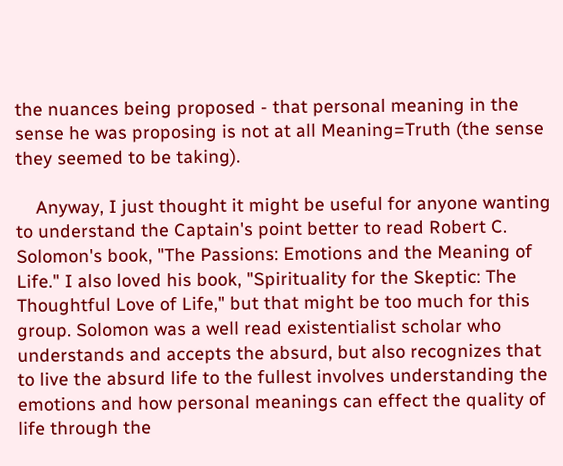the nuances being proposed - that personal meaning in the sense he was proposing is not at all Meaning=Truth (the sense they seemed to be taking).

    Anyway, I just thought it might be useful for anyone wanting to understand the Captain's point better to read Robert C. Solomon's book, "The Passions: Emotions and the Meaning of Life." I also loved his book, "Spirituality for the Skeptic: The Thoughtful Love of Life," but that might be too much for this group. Solomon was a well read existentialist scholar who understands and accepts the absurd, but also recognizes that to live the absurd life to the fullest involves understanding the emotions and how personal meanings can effect the quality of life through the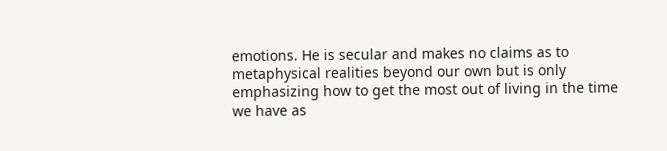emotions. He is secular and makes no claims as to metaphysical realities beyond our own but is only emphasizing how to get the most out of living in the time we have as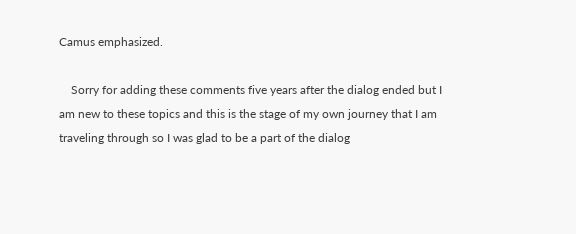Camus emphasized.

    Sorry for adding these comments five years after the dialog ended but I am new to these topics and this is the stage of my own journey that I am traveling through so I was glad to be a part of the dialog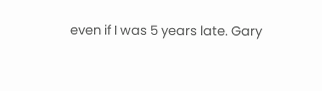even if I was 5 years late. Gary